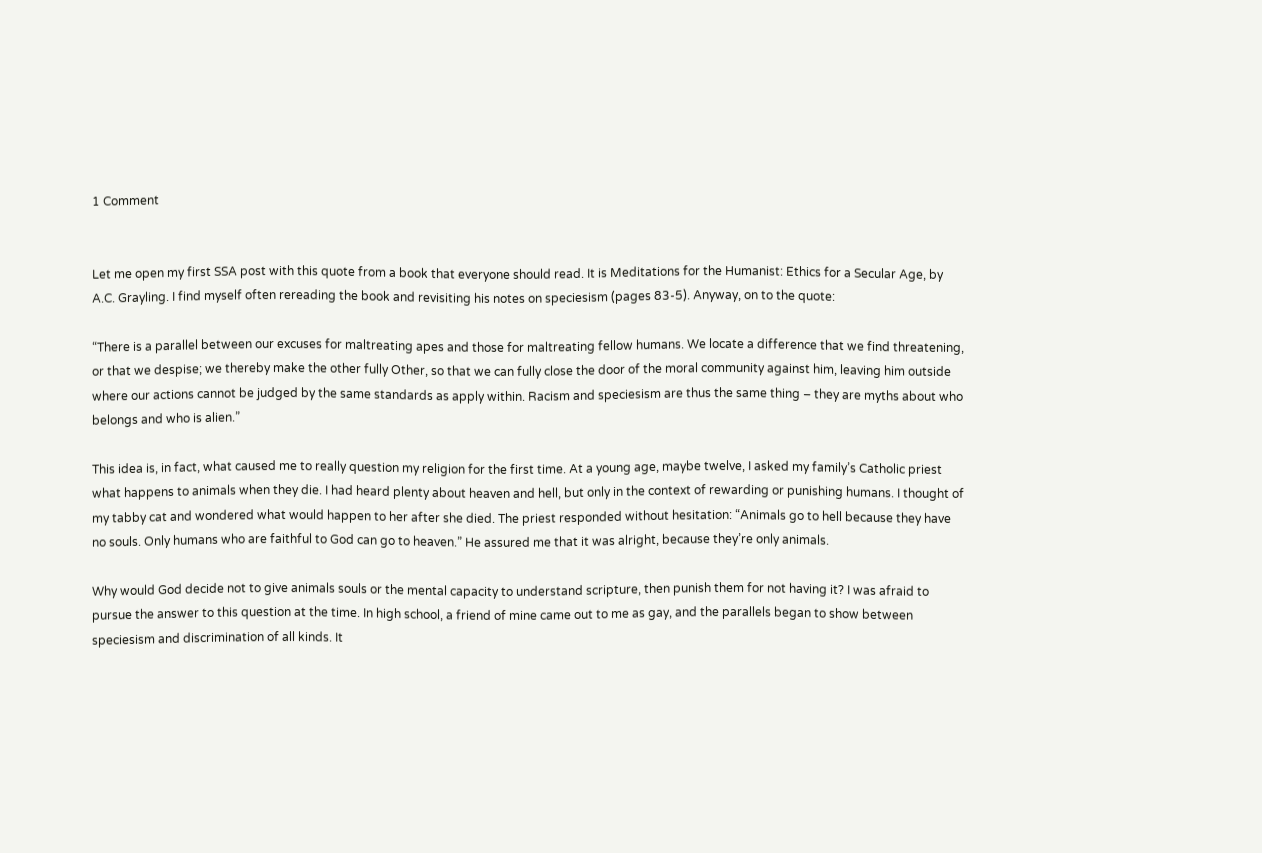1 Comment


Let me open my first SSA post with this quote from a book that everyone should read. It is Meditations for the Humanist: Ethics for a Secular Age, by A.C. Grayling. I find myself often rereading the book and revisiting his notes on speciesism (pages 83-5). Anyway, on to the quote:

“There is a parallel between our excuses for maltreating apes and those for maltreating fellow humans. We locate a difference that we find threatening, or that we despise; we thereby make the other fully Other, so that we can fully close the door of the moral community against him, leaving him outside where our actions cannot be judged by the same standards as apply within. Racism and speciesism are thus the same thing – they are myths about who belongs and who is alien.”

This idea is, in fact, what caused me to really question my religion for the first time. At a young age, maybe twelve, I asked my family’s Catholic priest what happens to animals when they die. I had heard plenty about heaven and hell, but only in the context of rewarding or punishing humans. I thought of my tabby cat and wondered what would happen to her after she died. The priest responded without hesitation: “Animals go to hell because they have no souls. Only humans who are faithful to God can go to heaven.” He assured me that it was alright, because they’re only animals.

Why would God decide not to give animals souls or the mental capacity to understand scripture, then punish them for not having it? I was afraid to pursue the answer to this question at the time. In high school, a friend of mine came out to me as gay, and the parallels began to show between speciesism and discrimination of all kinds. It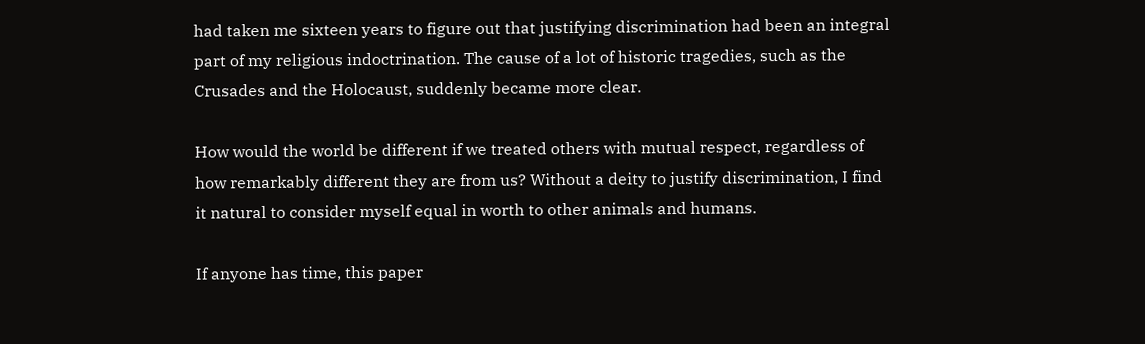had taken me sixteen years to figure out that justifying discrimination had been an integral part of my religious indoctrination. The cause of a lot of historic tragedies, such as the Crusades and the Holocaust, suddenly became more clear.

How would the world be different if we treated others with mutual respect, regardless of how remarkably different they are from us? Without a deity to justify discrimination, I find it natural to consider myself equal in worth to other animals and humans.

If anyone has time, this paper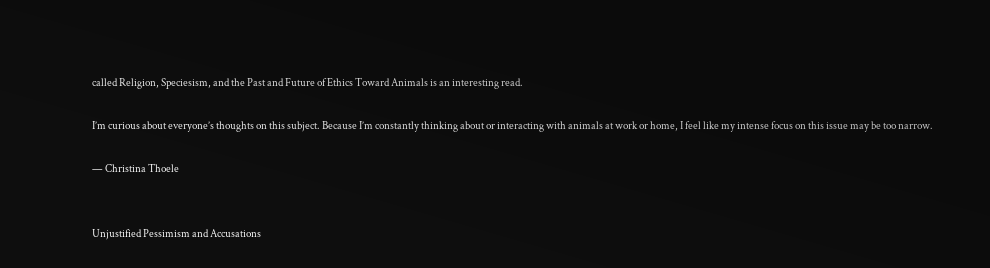called Religion, Speciesism, and the Past and Future of Ethics Toward Animals is an interesting read.

I’m curious about everyone’s thoughts on this subject. Because I’m constantly thinking about or interacting with animals at work or home, I feel like my intense focus on this issue may be too narrow.

— Christina Thoele


Unjustified Pessimism and Accusations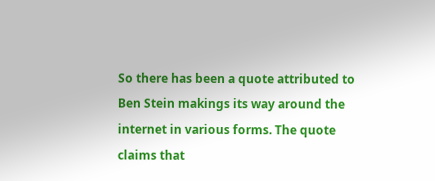So there has been a quote attributed to Ben Stein makings its way around the internet in various forms. The quote claims that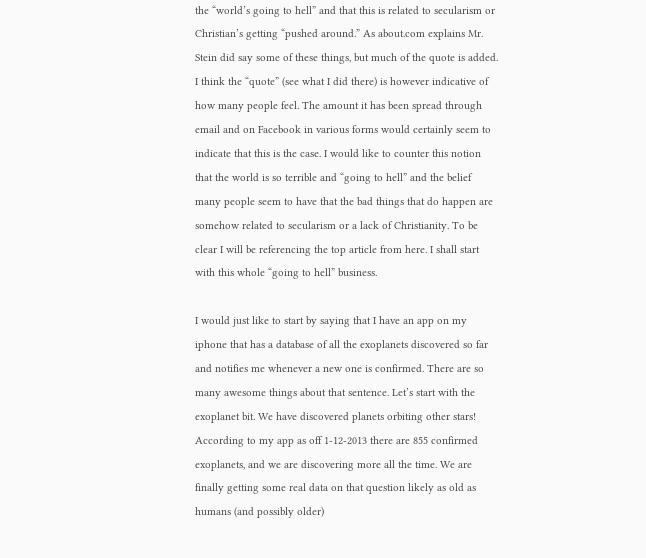the “world’s going to hell” and that this is related to secularism or Christian’s getting “pushed around.” As about.com explains Mr. Stein did say some of these things, but much of the quote is added. I think the “quote” (see what I did there) is however indicative of how many people feel. The amount it has been spread through email and on Facebook in various forms would certainly seem to indicate that this is the case. I would like to counter this notion that the world is so terrible and “going to hell” and the belief many people seem to have that the bad things that do happen are somehow related to secularism or a lack of Christianity. To be clear I will be referencing the top article from here. I shall start with this whole “going to hell” business.

I would just like to start by saying that I have an app on my iphone that has a database of all the exoplanets discovered so far and notifies me whenever a new one is confirmed. There are so many awesome things about that sentence. Let’s start with the exoplanet bit. We have discovered planets orbiting other stars! According to my app as off 1-12-2013 there are 855 confirmed exoplanets, and we are discovering more all the time. We are finally getting some real data on that question likely as old as humans (and possibly older)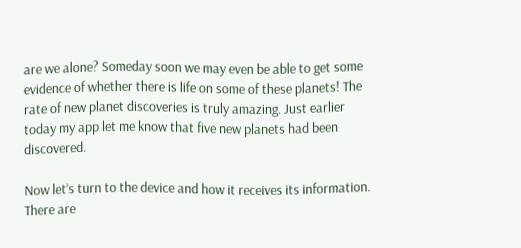are we alone? Someday soon we may even be able to get some evidence of whether there is life on some of these planets! The rate of new planet discoveries is truly amazing. Just earlier today my app let me know that five new planets had been discovered.

Now let’s turn to the device and how it receives its information. There are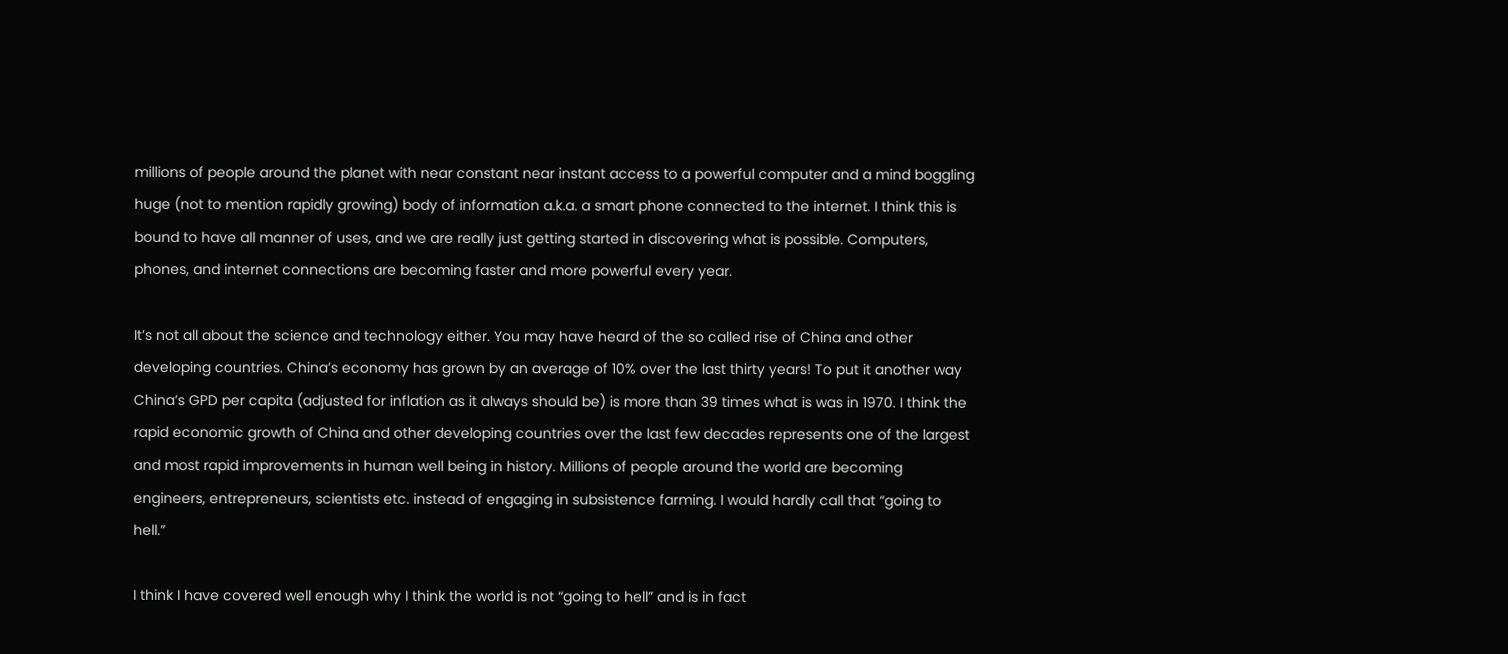millions of people around the planet with near constant near instant access to a powerful computer and a mind boggling huge (not to mention rapidly growing) body of information a.k.a. a smart phone connected to the internet. I think this is bound to have all manner of uses, and we are really just getting started in discovering what is possible. Computers, phones, and internet connections are becoming faster and more powerful every year.

It’s not all about the science and technology either. You may have heard of the so called rise of China and other developing countries. China’s economy has grown by an average of 10% over the last thirty years! To put it another way China’s GPD per capita (adjusted for inflation as it always should be) is more than 39 times what is was in 1970. I think the rapid economic growth of China and other developing countries over the last few decades represents one of the largest and most rapid improvements in human well being in history. Millions of people around the world are becoming engineers, entrepreneurs, scientists etc. instead of engaging in subsistence farming. I would hardly call that “going to hell.”

I think I have covered well enough why I think the world is not “going to hell” and is in fact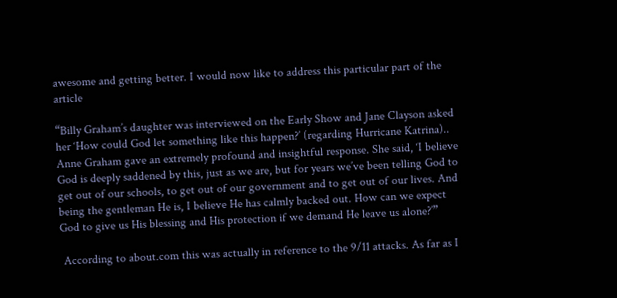awesome and getting better. I would now like to address this particular part of the article

“Billy Graham’s daughter was interviewed on the Early Show and Jane Clayson asked her ‘How could God let something like this happen?’ (regarding Hurricane Katrina).. Anne Graham gave an extremely profound and insightful response. She said, ‘I believe God is deeply saddened by this, just as we are, but for years we’ve been telling God to get out of our schools, to get out of our government and to get out of our lives. And being the gentleman He is, I believe He has calmly backed out. How can we expect God to give us His blessing and His protection if we demand He leave us alone?’”

 According to about.com this was actually in reference to the 9/11 attacks. As far as I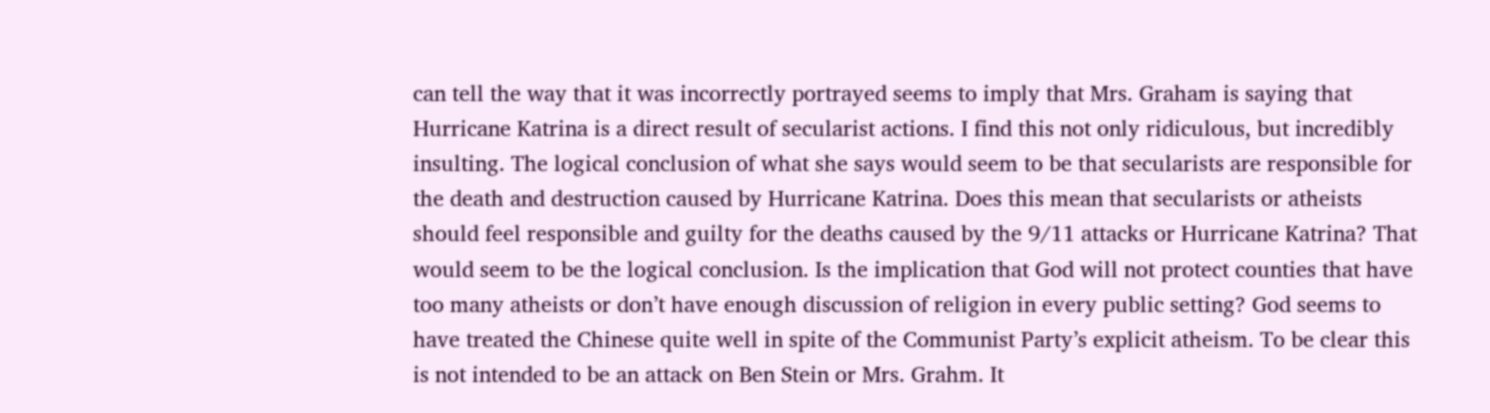can tell the way that it was incorrectly portrayed seems to imply that Mrs. Graham is saying that Hurricane Katrina is a direct result of secularist actions. I find this not only ridiculous, but incredibly insulting. The logical conclusion of what she says would seem to be that secularists are responsible for the death and destruction caused by Hurricane Katrina. Does this mean that secularists or atheists should feel responsible and guilty for the deaths caused by the 9/11 attacks or Hurricane Katrina? That would seem to be the logical conclusion. Is the implication that God will not protect counties that have too many atheists or don’t have enough discussion of religion in every public setting? God seems to have treated the Chinese quite well in spite of the Communist Party’s explicit atheism. To be clear this is not intended to be an attack on Ben Stein or Mrs. Grahm. It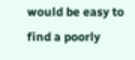would be easy to find a poorly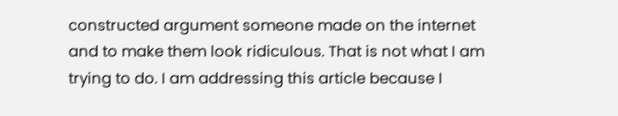constructed argument someone made on the internet and to make them look ridiculous. That is not what I am trying to do. I am addressing this article because I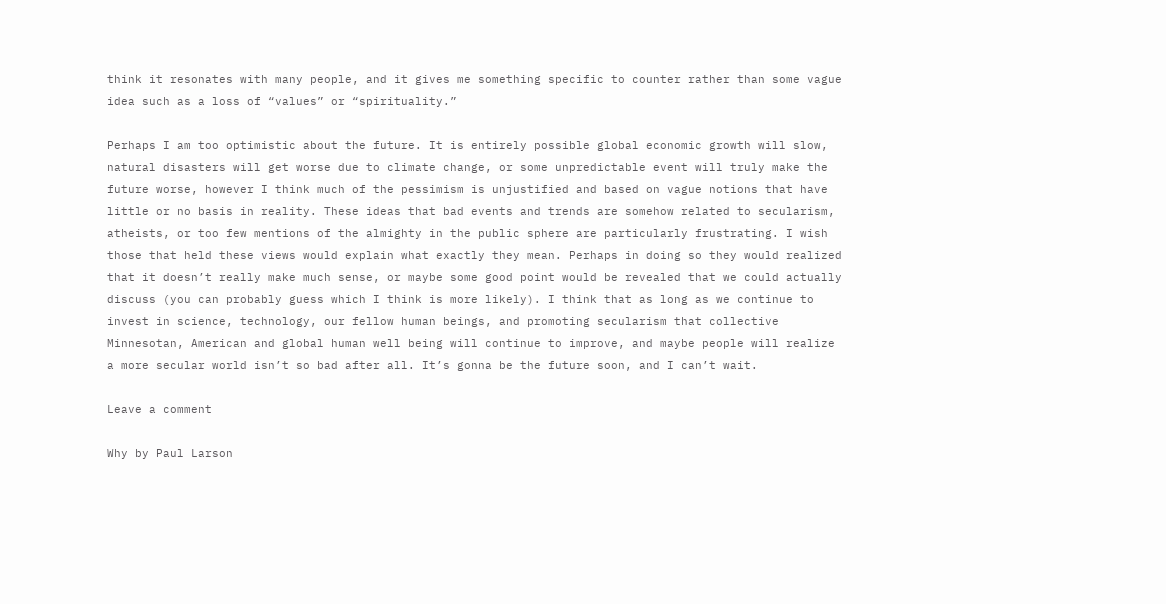think it resonates with many people, and it gives me something specific to counter rather than some vague idea such as a loss of “values” or “spirituality.”

Perhaps I am too optimistic about the future. It is entirely possible global economic growth will slow, natural disasters will get worse due to climate change, or some unpredictable event will truly make the future worse, however I think much of the pessimism is unjustified and based on vague notions that have little or no basis in reality. These ideas that bad events and trends are somehow related to secularism, atheists, or too few mentions of the almighty in the public sphere are particularly frustrating. I wish those that held these views would explain what exactly they mean. Perhaps in doing so they would realized that it doesn’t really make much sense, or maybe some good point would be revealed that we could actually discuss (you can probably guess which I think is more likely). I think that as long as we continue to invest in science, technology, our fellow human beings, and promoting secularism that collective Minnesotan, American and global human well being will continue to improve, and maybe people will realize a more secular world isn’t so bad after all. It’s gonna be the future soon, and I can’t wait.

Leave a comment

Why by Paul Larson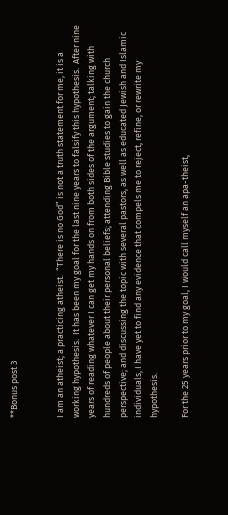**Bonus post 3


I am an atheist; a practicing atheist.  “There is no God” is not a truth statement for me, it is a working hypothesis.  It has been my goal for the last nine years to falsify this hypothesis.  After nine years of reading whatever I can get my hands on from both sides of the argument; talking with hundreds of people about their personal beliefs; attending Bible studies to gain the church perspective; and discussing the topic with several pastors, as well as educated Jewish and Islamic individuals, I have yet to find any evidence that compels me to reject, refine, or rewrite my hypothesis.

For the 25 years prior to my goal, I would call myself an apa-theist,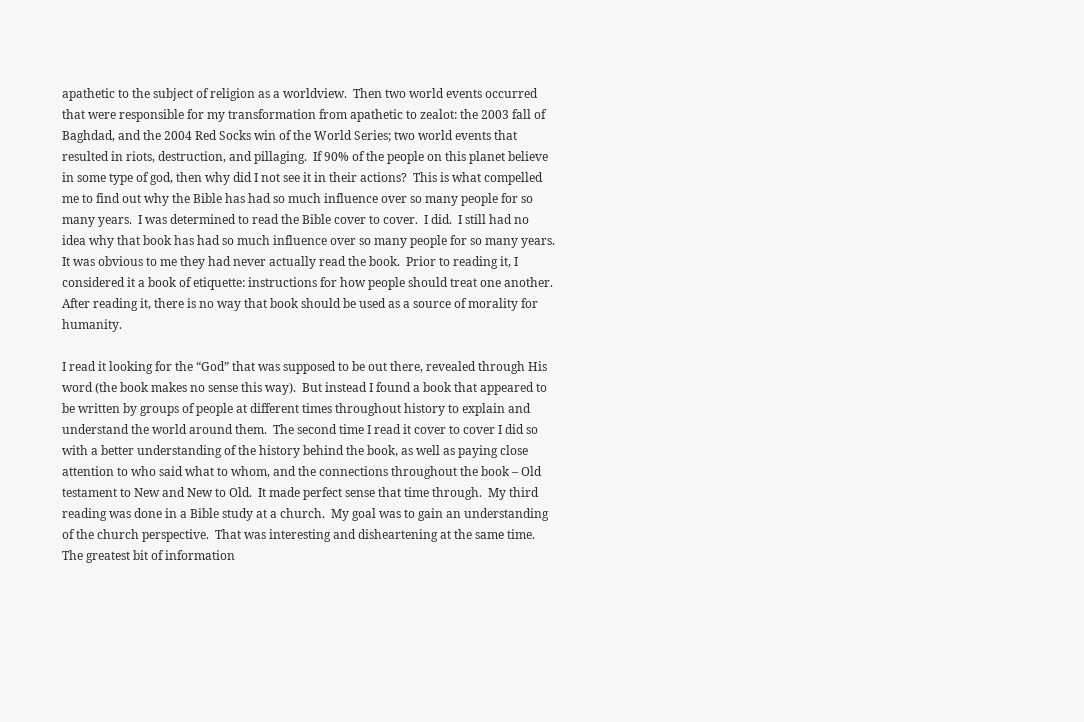apathetic to the subject of religion as a worldview.  Then two world events occurred that were responsible for my transformation from apathetic to zealot: the 2003 fall of Baghdad, and the 2004 Red Socks win of the World Series; two world events that resulted in riots, destruction, and pillaging.  If 90% of the people on this planet believe in some type of god, then why did I not see it in their actions?  This is what compelled me to find out why the Bible has had so much influence over so many people for so many years.  I was determined to read the Bible cover to cover.  I did.  I still had no idea why that book has had so much influence over so many people for so many years.  It was obvious to me they had never actually read the book.  Prior to reading it, I considered it a book of etiquette: instructions for how people should treat one another.  After reading it, there is no way that book should be used as a source of morality for humanity.

I read it looking for the “God” that was supposed to be out there, revealed through His word (the book makes no sense this way).  But instead I found a book that appeared to be written by groups of people at different times throughout history to explain and understand the world around them.  The second time I read it cover to cover I did so with a better understanding of the history behind the book, as well as paying close attention to who said what to whom, and the connections throughout the book – Old testament to New and New to Old.  It made perfect sense that time through.  My third reading was done in a Bible study at a church.  My goal was to gain an understanding of the church perspective.  That was interesting and disheartening at the same time.  The greatest bit of information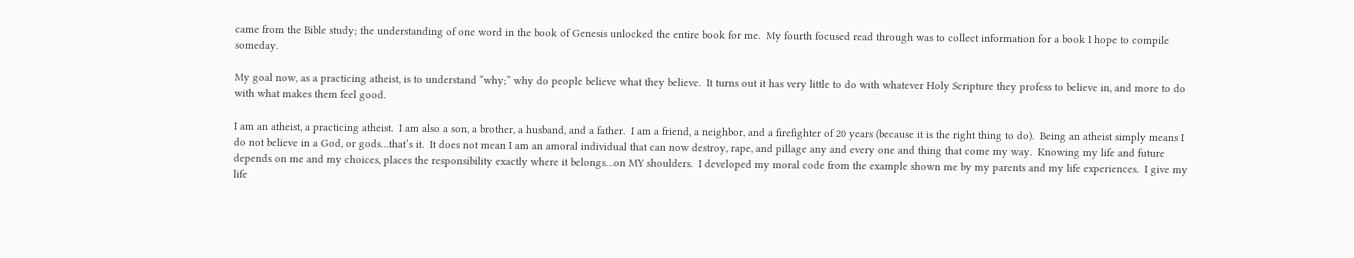came from the Bible study; the understanding of one word in the book of Genesis unlocked the entire book for me.  My fourth focused read through was to collect information for a book I hope to compile someday.

My goal now, as a practicing atheist, is to understand “why;” why do people believe what they believe.  It turns out it has very little to do with whatever Holy Scripture they profess to believe in, and more to do with what makes them feel good.

I am an atheist, a practicing atheist.  I am also a son, a brother, a husband, and a father.  I am a friend, a neighbor, and a firefighter of 20 years (because it is the right thing to do).  Being an atheist simply means I do not believe in a God, or gods…that’s it.  It does not mean I am an amoral individual that can now destroy, rape, and pillage any and every one and thing that come my way.  Knowing my life and future depends on me and my choices, places the responsibility exactly where it belongs…on MY shoulders.  I developed my moral code from the example shown me by my parents and my life experiences.  I give my life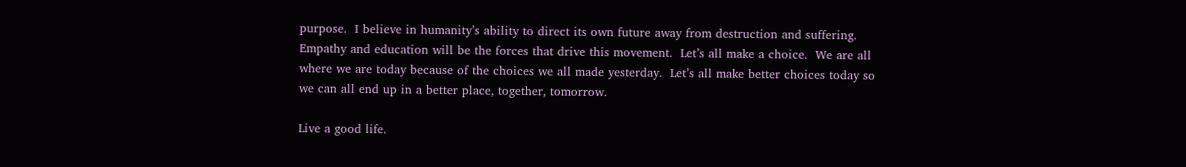purpose.  I believe in humanity’s ability to direct its own future away from destruction and suffering.  Empathy and education will be the forces that drive this movement.  Let’s all make a choice.  We are all where we are today because of the choices we all made yesterday.  Let’s all make better choices today so we can all end up in a better place, together, tomorrow.

Live a good life.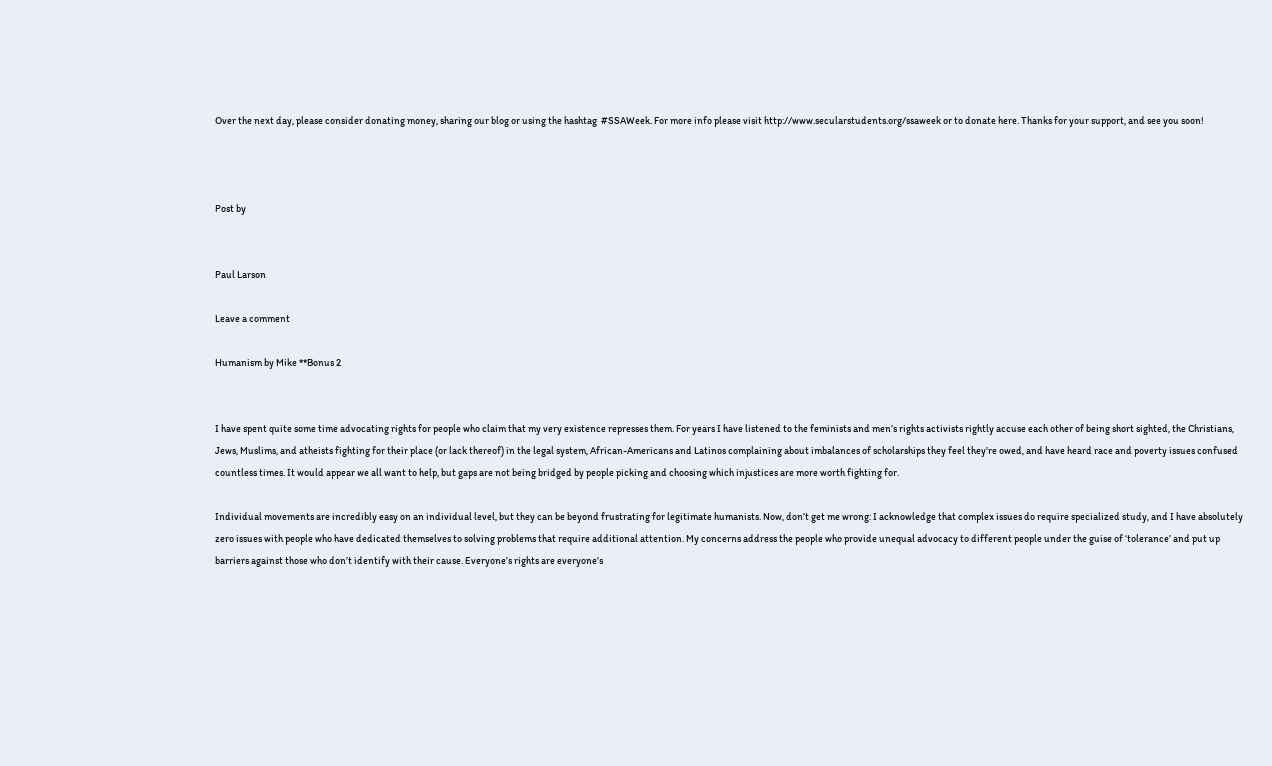Over the next day, please consider donating money, sharing our blog or using the hashtag  #SSAWeek. For more info please visit http://www.secularstudents.org/ssaweek or to donate here. Thanks for your support, and see you soon!



Post by


Paul Larson

Leave a comment

Humanism by Mike **Bonus 2


I have spent quite some time advocating rights for people who claim that my very existence represses them. For years I have listened to the feminists and men’s rights activists rightly accuse each other of being short sighted, the Christians, Jews, Muslims, and atheists fighting for their place (or lack thereof) in the legal system, African-Americans and Latinos complaining about imbalances of scholarships they feel they’re owed, and have heard race and poverty issues confused countless times. It would appear we all want to help, but gaps are not being bridged by people picking and choosing which injustices are more worth fighting for.

Individual movements are incredibly easy on an individual level, but they can be beyond frustrating for legitimate humanists. Now, don’t get me wrong: I acknowledge that complex issues do require specialized study, and I have absolutely zero issues with people who have dedicated themselves to solving problems that require additional attention. My concerns address the people who provide unequal advocacy to different people under the guise of ‘tolerance’ and put up barriers against those who don’t identify with their cause. Everyone’s rights are everyone’s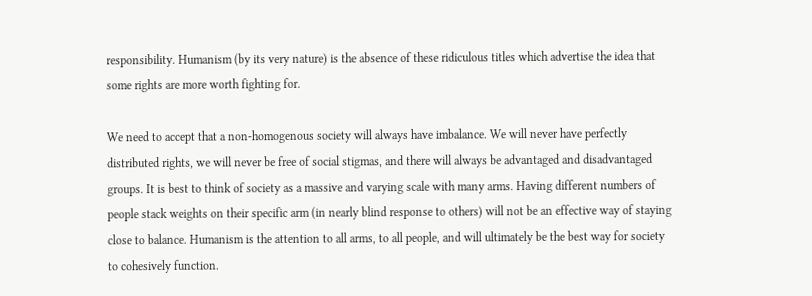responsibility. Humanism (by its very nature) is the absence of these ridiculous titles which advertise the idea that some rights are more worth fighting for.

We need to accept that a non-homogenous society will always have imbalance. We will never have perfectly distributed rights, we will never be free of social stigmas, and there will always be advantaged and disadvantaged groups. It is best to think of society as a massive and varying scale with many arms. Having different numbers of people stack weights on their specific arm (in nearly blind response to others) will not be an effective way of staying close to balance. Humanism is the attention to all arms, to all people, and will ultimately be the best way for society to cohesively function.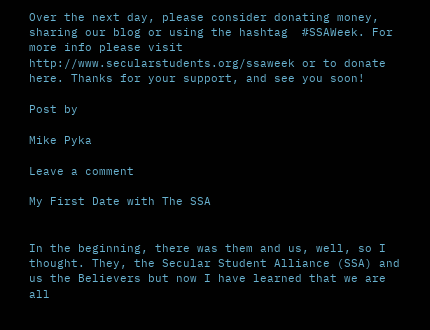Over the next day, please consider donating money, sharing our blog or using the hashtag  #SSAWeek. For more info please visit http://www.secularstudents.org/ssaweek or to donate here. Thanks for your support, and see you soon!

Post by

Mike Pyka

Leave a comment

My First Date with The SSA


In the beginning, there was them and us, well, so I thought. They, the Secular Student Alliance (SSA) and us the Believers but now I have learned that we are all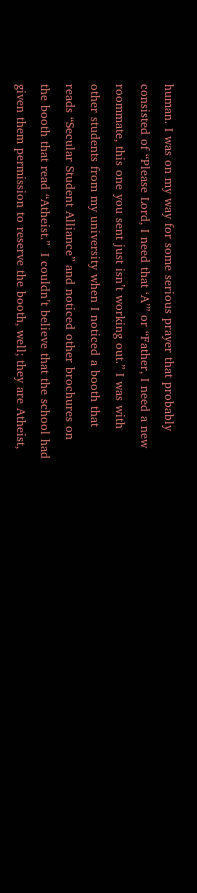human. I was on my way for some serious prayer that probably consisted of “Please Lord, I need that ‘A’” or “Father, I need a new roommate, this one you sent just isn’t working out.” I was with other students from my university when I noticed a booth that reads “Secular Student Alliance” and noticed other brochures on the booth that read “Atheist.”  I couldn’t believe that the school had given them permission to reserve the booth, well; they are Atheist,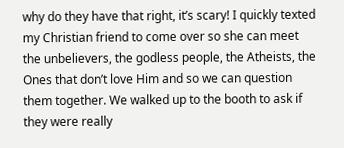why do they have that right, it’s scary! I quickly texted my Christian friend to come over so she can meet the unbelievers, the godless people, the Atheists, the Ones that don’t love Him and so we can question them together. We walked up to the booth to ask if they were really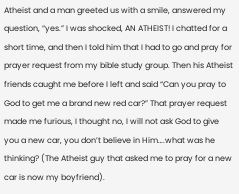Atheist and a man greeted us with a smile, answered my question, “yes.” I was shocked, AN ATHEIST! I chatted for a short time, and then I told him that I had to go and pray for prayer request from my bible study group. Then his Atheist friends caught me before I left and said “Can you pray to God to get me a brand new red car?” That prayer request made me furious, I thought no, I will not ask God to give you a new car, you don’t believe in Him….what was he thinking? (The Atheist guy that asked me to pray for a new car is now my boyfriend).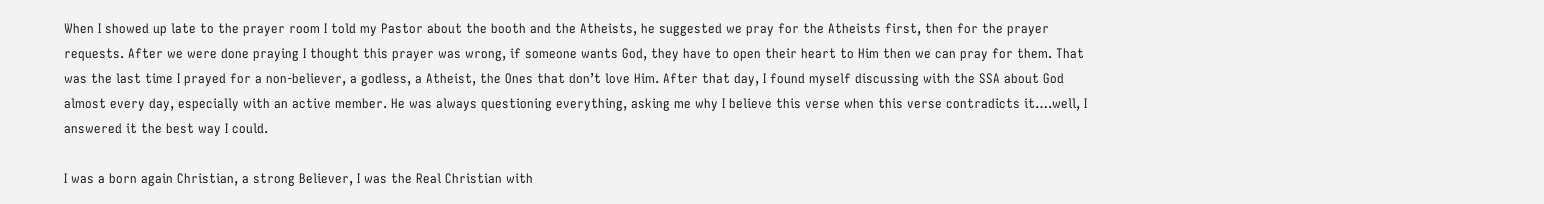When I showed up late to the prayer room I told my Pastor about the booth and the Atheists, he suggested we pray for the Atheists first, then for the prayer requests. After we were done praying I thought this prayer was wrong, if someone wants God, they have to open their heart to Him then we can pray for them. That was the last time I prayed for a non-believer, a godless, a Atheist, the Ones that don’t love Him. After that day, I found myself discussing with the SSA about God almost every day, especially with an active member. He was always questioning everything, asking me why I believe this verse when this verse contradicts it….well, I answered it the best way I could.

I was a born again Christian, a strong Believer, I was the Real Christian with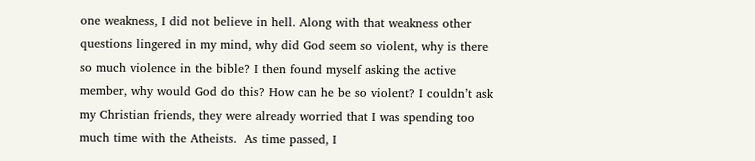one weakness, I did not believe in hell. Along with that weakness other questions lingered in my mind, why did God seem so violent, why is there so much violence in the bible? I then found myself asking the active member, why would God do this? How can he be so violent? I couldn’t ask my Christian friends, they were already worried that I was spending too much time with the Atheists.  As time passed, I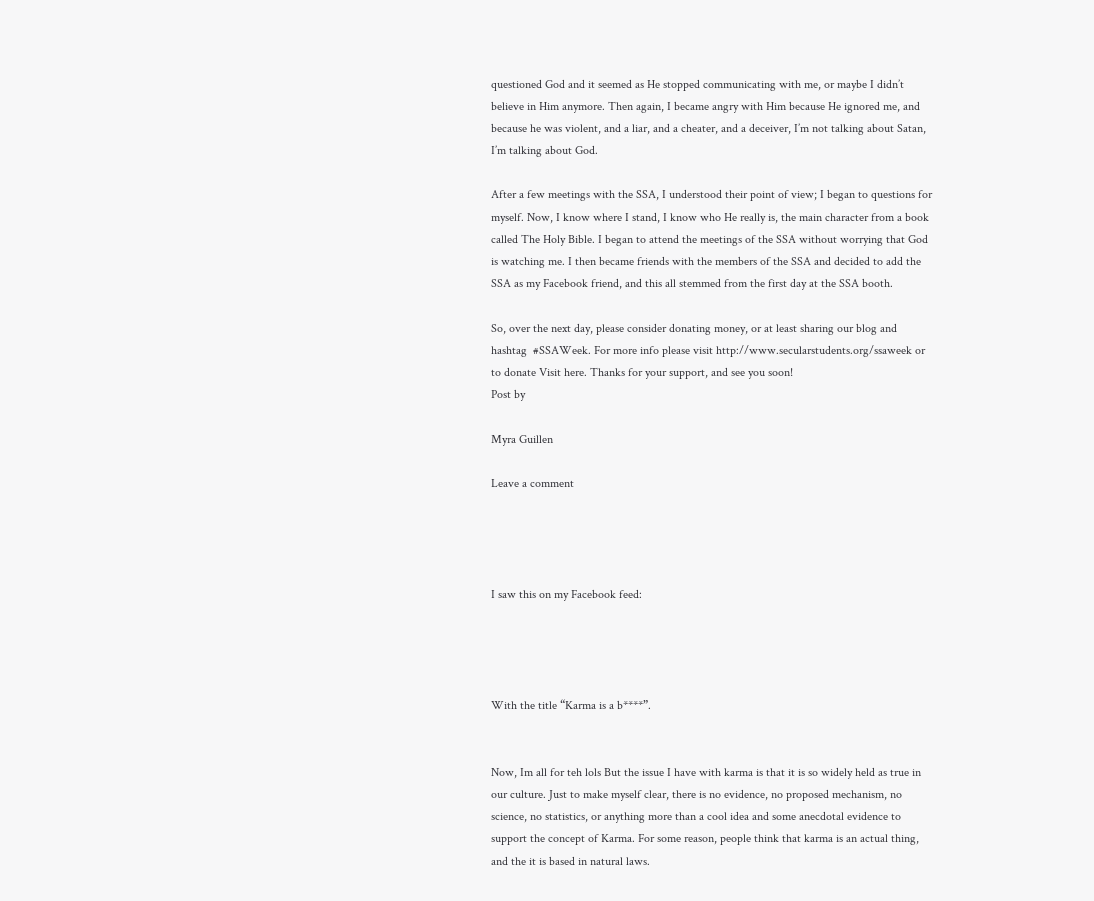questioned God and it seemed as He stopped communicating with me, or maybe I didn’t believe in Him anymore. Then again, I became angry with Him because He ignored me, and because he was violent, and a liar, and a cheater, and a deceiver, I’m not talking about Satan, I’m talking about God.

After a few meetings with the SSA, I understood their point of view; I began to questions for myself. Now, I know where I stand, I know who He really is, the main character from a book called The Holy Bible. I began to attend the meetings of the SSA without worrying that God is watching me. I then became friends with the members of the SSA and decided to add the SSA as my Facebook friend, and this all stemmed from the first day at the SSA booth.

So, over the next day, please consider donating money, or at least sharing our blog and hashtag  #SSAWeek. For more info please visit http://www.secularstudents.org/ssaweek or to donate Visit here. Thanks for your support, and see you soon!
Post by

Myra Guillen

Leave a comment




I saw this on my Facebook feed:




With the title “Karma is a b****”.


Now, Im all for teh lols But the issue I have with karma is that it is so widely held as true in our culture. Just to make myself clear, there is no evidence, no proposed mechanism, no science, no statistics, or anything more than a cool idea and some anecdotal evidence to support the concept of Karma. For some reason, people think that karma is an actual thing, and the it is based in natural laws.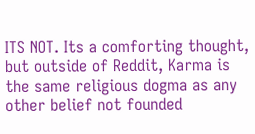ITS NOT. Its a comforting thought, but outside of Reddit, Karma is the same religious dogma as any other belief not founded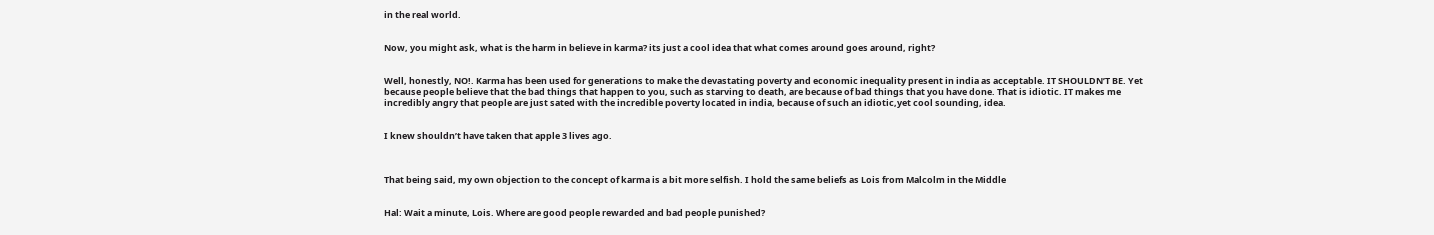in the real world.


Now, you might ask, what is the harm in believe in karma? its just a cool idea that what comes around goes around, right?


Well, honestly, NO!. Karma has been used for generations to make the devastating poverty and economic inequality present in india as acceptable. IT SHOULDN’T BE. Yet because people believe that the bad things that happen to you, such as starving to death, are because of bad things that you have done. That is idiotic. IT makes me incredibly angry that people are just sated with the incredible poverty located in india, because of such an idiotic,yet cool sounding, idea.


I knew shouldn’t have taken that apple 3 lives ago.



That being said, my own objection to the concept of karma is a bit more selfish. I hold the same beliefs as Lois from Malcolm in the Middle


Hal: Wait a minute, Lois. Where are good people rewarded and bad people punished?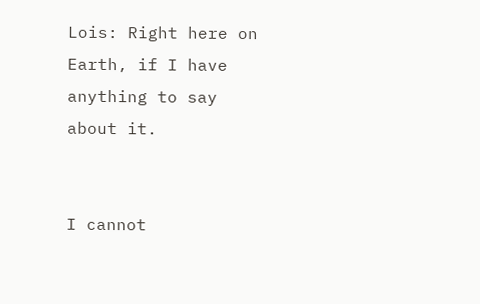Lois: Right here on Earth, if I have anything to say about it.


I cannot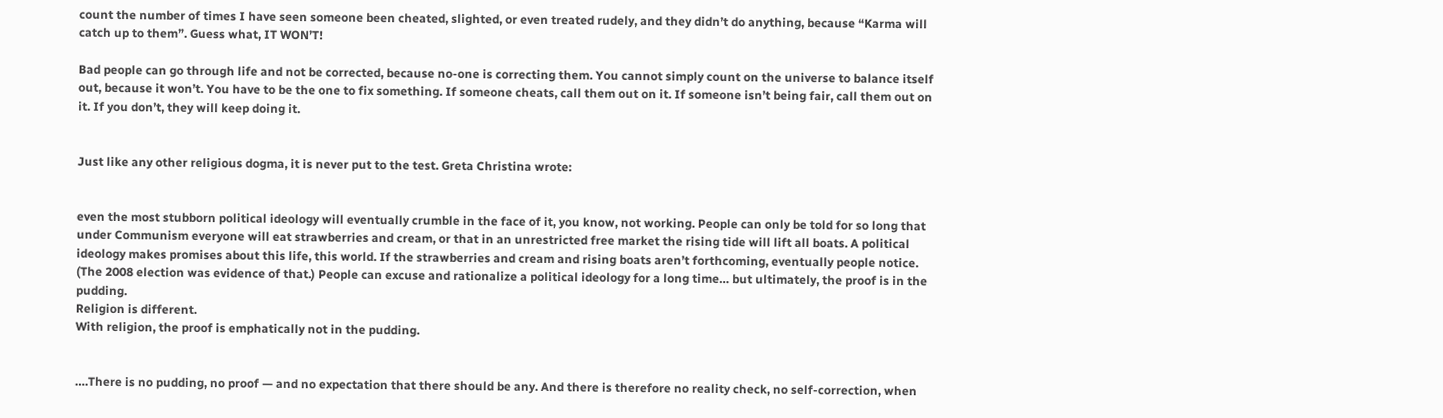count the number of times I have seen someone been cheated, slighted, or even treated rudely, and they didn’t do anything, because “Karma will catch up to them”. Guess what, IT WON’T!

Bad people can go through life and not be corrected, because no-one is correcting them. You cannot simply count on the universe to balance itself out, because it won’t. You have to be the one to fix something. If someone cheats, call them out on it. If someone isn’t being fair, call them out on it. If you don’t, they will keep doing it.


Just like any other religious dogma, it is never put to the test. Greta Christina wrote:


even the most stubborn political ideology will eventually crumble in the face of it, you know, not working. People can only be told for so long that under Communism everyone will eat strawberries and cream, or that in an unrestricted free market the rising tide will lift all boats. A political ideology makes promises about this life, this world. If the strawberries and cream and rising boats aren’t forthcoming, eventually people notice. (The 2008 election was evidence of that.) People can excuse and rationalize a political ideology for a long time… but ultimately, the proof is in the pudding.
Religion is different.
With religion, the proof is emphatically not in the pudding.


….There is no pudding, no proof — and no expectation that there should be any. And there is therefore no reality check, no self-correction, when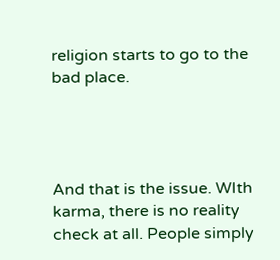religion starts to go to the bad place.




And that is the issue. WIth karma, there is no reality check at all. People simply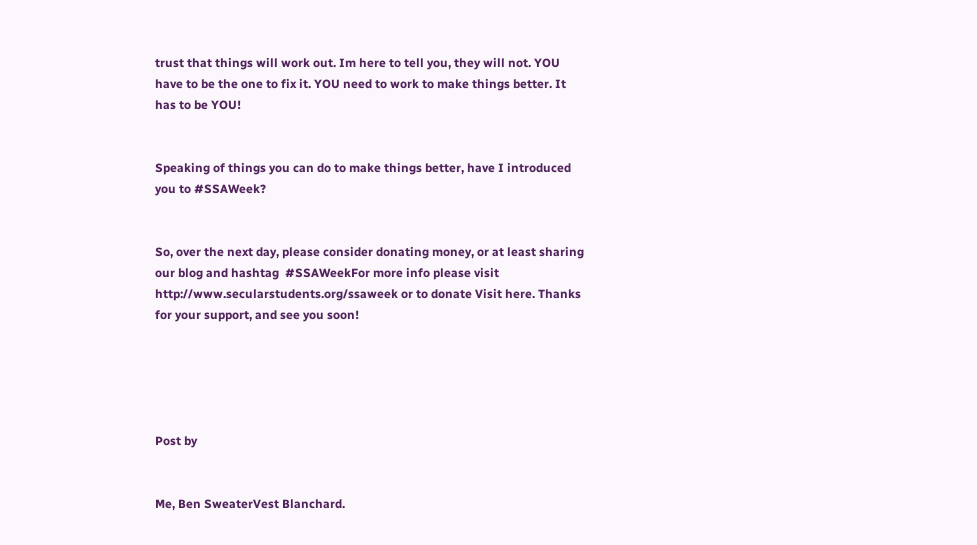trust that things will work out. Im here to tell you, they will not. YOU have to be the one to fix it. YOU need to work to make things better. It has to be YOU!


Speaking of things you can do to make things better, have I introduced you to #SSAWeek?


So, over the next day, please consider donating money, or at least sharing our blog and hashtag  #SSAWeekFor more info please visit http://www.secularstudents.org/ssaweek or to donate Visit here. Thanks for your support, and see you soon!





Post by


Me, Ben SweaterVest Blanchard.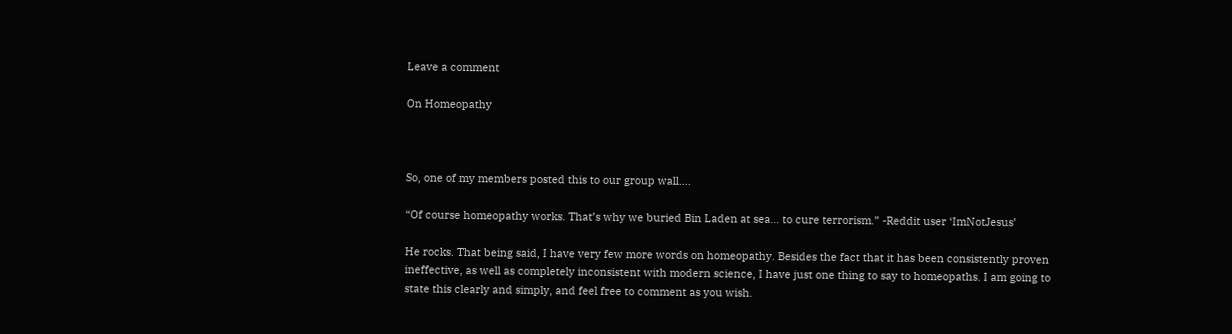Leave a comment

On Homeopathy



So, one of my members posted this to our group wall….

“Of course homeopathy works. That’s why we buried Bin Laden at sea… to cure terrorism.” -Reddit user ‘ImNotJesus’

He rocks. That being said, I have very few more words on homeopathy. Besides the fact that it has been consistently proven ineffective, as well as completely inconsistent with modern science, I have just one thing to say to homeopaths. I am going to state this clearly and simply, and feel free to comment as you wish.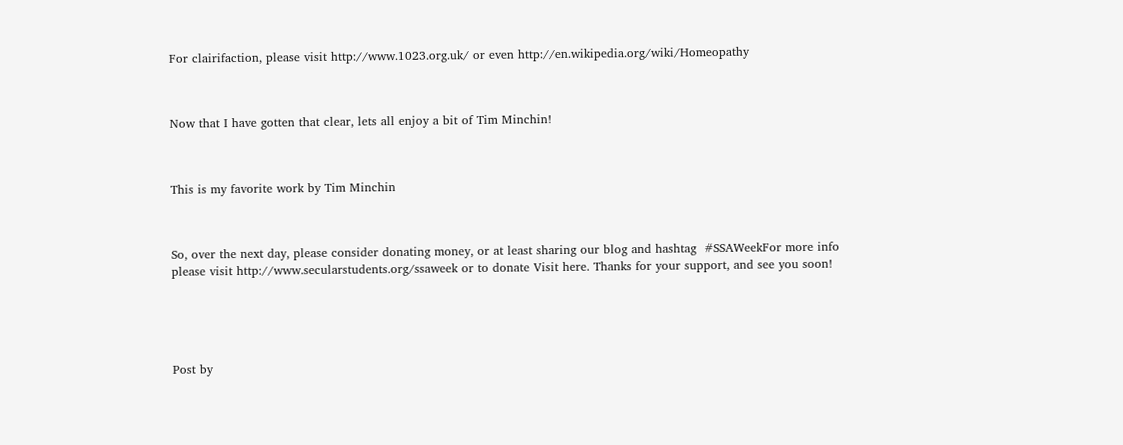For clairifaction, please visit http://www.1023.org.uk/ or even http://en.wikipedia.org/wiki/Homeopathy



Now that I have gotten that clear, lets all enjoy a bit of Tim Minchin!



This is my favorite work by Tim Minchin



So, over the next day, please consider donating money, or at least sharing our blog and hashtag  #SSAWeekFor more info please visit http://www.secularstudents.org/ssaweek or to donate Visit here. Thanks for your support, and see you soon!





Post by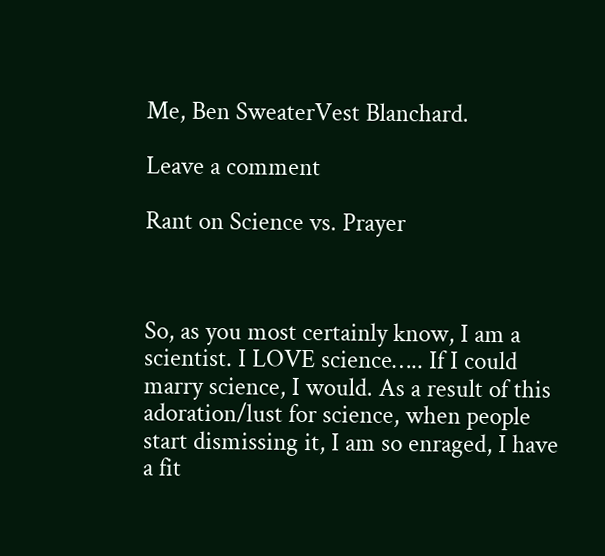Me, Ben SweaterVest Blanchard.

Leave a comment

Rant on Science vs. Prayer



So, as you most certainly know, I am a scientist. I LOVE science….. If I could marry science, I would. As a result of this adoration/lust for science, when people start dismissing it, I am so enraged, I have a fit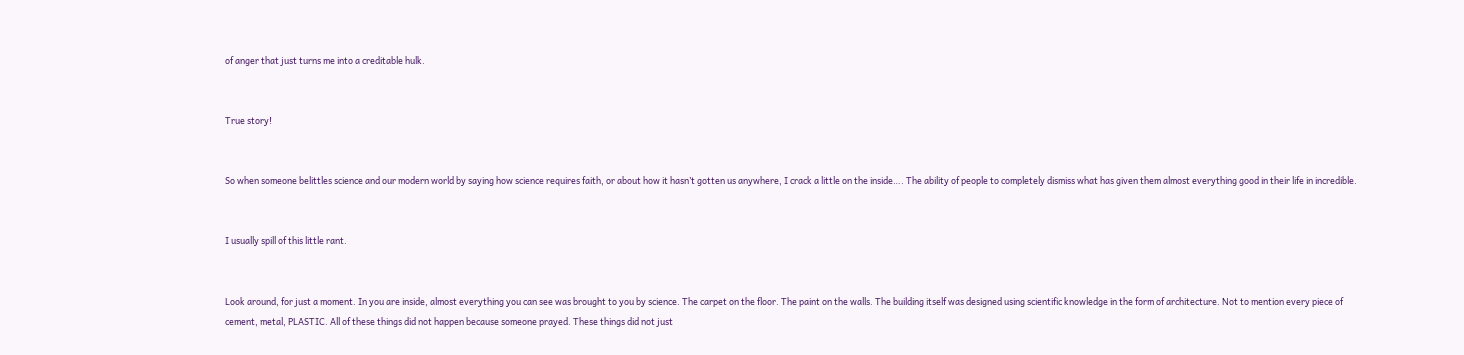of anger that just turns me into a creditable hulk.


True story!


So when someone belittles science and our modern world by saying how science requires faith, or about how it hasn’t gotten us anywhere, I crack a little on the inside…. The ability of people to completely dismiss what has given them almost everything good in their life in incredible.


I usually spill of this little rant.


Look around, for just a moment. In you are inside, almost everything you can see was brought to you by science. The carpet on the floor. The paint on the walls. The building itself was designed using scientific knowledge in the form of architecture. Not to mention every piece of cement, metal, PLASTIC. All of these things did not happen because someone prayed. These things did not just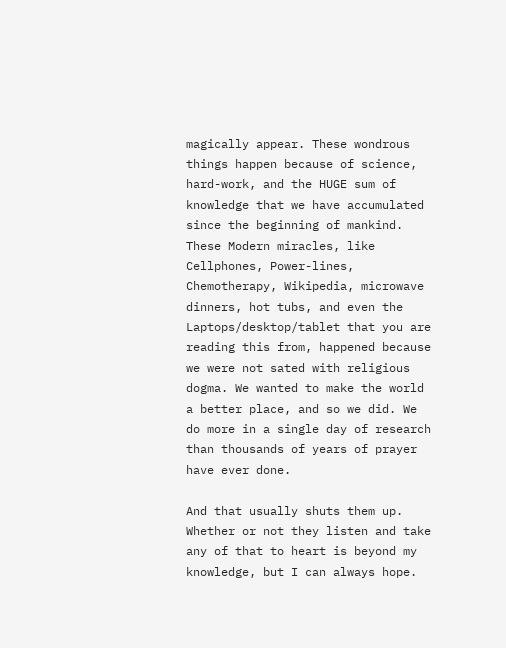magically appear. These wondrous things happen because of science, hard-work, and the HUGE sum of knowledge that we have accumulated since the beginning of mankind. These Modern miracles, like Cellphones, Power-lines, Chemotherapy, Wikipedia, microwave dinners, hot tubs, and even the Laptops/desktop/tablet that you are reading this from, happened because we were not sated with religious dogma. We wanted to make the world a better place, and so we did. We do more in a single day of research than thousands of years of prayer have ever done.

And that usually shuts them up. Whether or not they listen and take any of that to heart is beyond my knowledge, but I can always hope.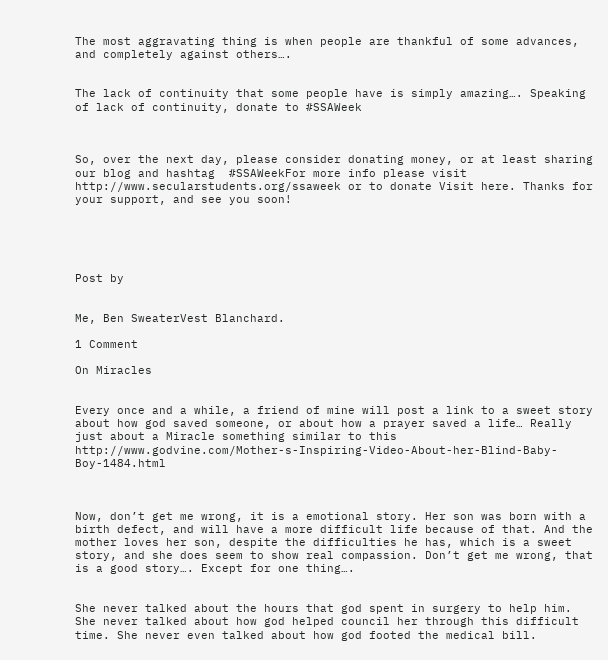The most aggravating thing is when people are thankful of some advances, and completely against others….


The lack of continuity that some people have is simply amazing…. Speaking of lack of continuity, donate to #SSAWeek



So, over the next day, please consider donating money, or at least sharing our blog and hashtag  #SSAWeekFor more info please visit http://www.secularstudents.org/ssaweek or to donate Visit here. Thanks for your support, and see you soon!





Post by


Me, Ben SweaterVest Blanchard.

1 Comment

On Miracles


Every once and a while, a friend of mine will post a link to a sweet story about how god saved someone, or about how a prayer saved a life… Really just about a Miracle something similar to this http://www.godvine.com/Mother-s-Inspiring-Video-About-her-Blind-Baby-Boy-1484.html



Now, don’t get me wrong, it is a emotional story. Her son was born with a birth defect, and will have a more difficult life because of that. And the mother loves her son, despite the difficulties he has, which is a sweet story, and she does seem to show real compassion. Don’t get me wrong, that is a good story…. Except for one thing….


She never talked about the hours that god spent in surgery to help him. She never talked about how god helped council her through this difficult time. She never even talked about how god footed the medical bill.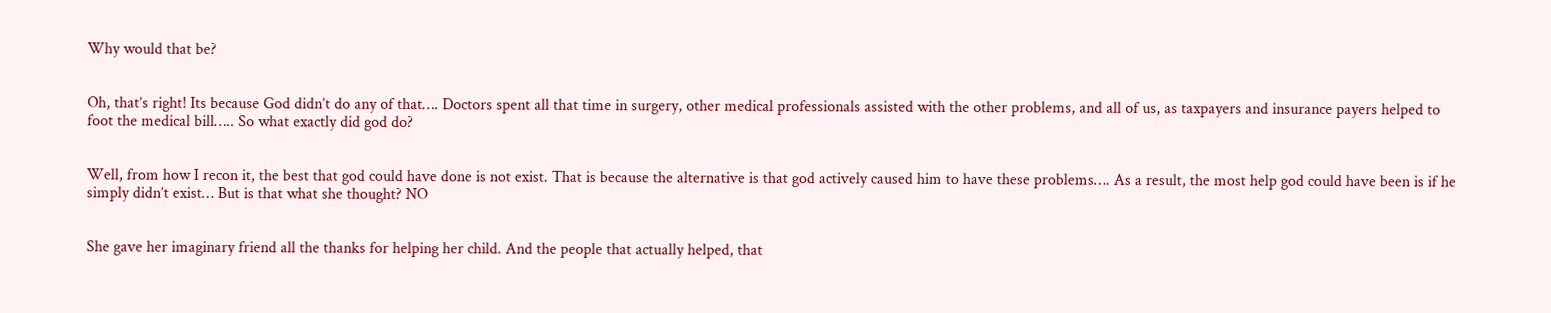Why would that be?


Oh, that’s right! Its because God didn’t do any of that…. Doctors spent all that time in surgery, other medical professionals assisted with the other problems, and all of us, as taxpayers and insurance payers helped to foot the medical bill….. So what exactly did god do?


Well, from how I recon it, the best that god could have done is not exist. That is because the alternative is that god actively caused him to have these problems…. As a result, the most help god could have been is if he simply didn’t exist… But is that what she thought? NO


She gave her imaginary friend all the thanks for helping her child. And the people that actually helped, that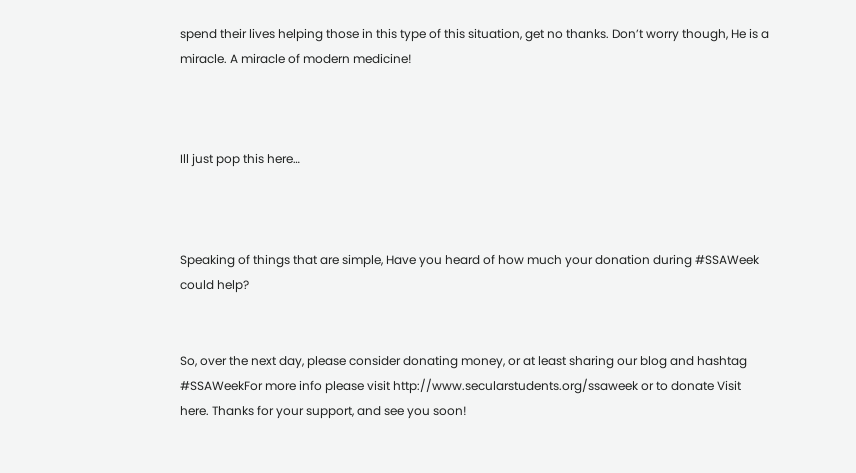spend their lives helping those in this type of this situation, get no thanks. Don’t worry though, He is a miracle. A miracle of modern medicine!



Ill just pop this here…



Speaking of things that are simple, Have you heard of how much your donation during #SSAWeek could help?


So, over the next day, please consider donating money, or at least sharing our blog and hashtag  #SSAWeekFor more info please visit http://www.secularstudents.org/ssaweek or to donate Visit here. Thanks for your support, and see you soon!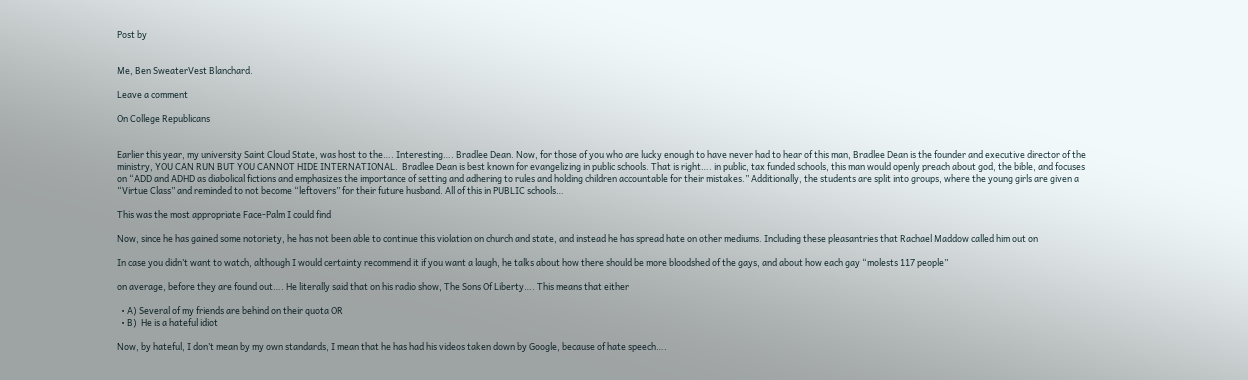Post by


Me, Ben SweaterVest Blanchard.

Leave a comment

On College Republicans


Earlier this year, my university Saint Cloud State, was host to the…. Interesting…. Bradlee Dean. Now, for those of you who are lucky enough to have never had to hear of this man, Bradlee Dean is the founder and executive director of the ministry, YOU CAN RUN BUT YOU CANNOT HIDE INTERNATIONAL.  Bradlee Dean is best known for evangelizing in public schools. That is right…. in public, tax funded schools, this man would openly preach about god, the bible, and focuses on “ADD and ADHD as diabolical fictions and emphasizes the importance of setting and adhering to rules and holding children accountable for their mistakes.” Additionally, the students are split into groups, where the young girls are given a “Virtue Class” and reminded to not become “leftovers” for their future husband. All of this in PUBLIC schools…

This was the most appropriate Face-Palm I could find

Now, since he has gained some notoriety, he has not been able to continue this violation on church and state, and instead he has spread hate on other mediums. Including these pleasantries that Rachael Maddow called him out on

In case you didn’t want to watch, although I would certainty recommend it if you want a laugh, he talks about how there should be more bloodshed of the gays, and about how each gay “molests 117 people”

on average, before they are found out…. He literally said that on his radio show, The Sons Of Liberty…. This means that either

  • A) Several of my friends are behind on their quota OR
  • B)  He is a hateful idiot

Now, by hateful, I don’t mean by my own standards, I mean that he has had his videos taken down by Google, because of hate speech….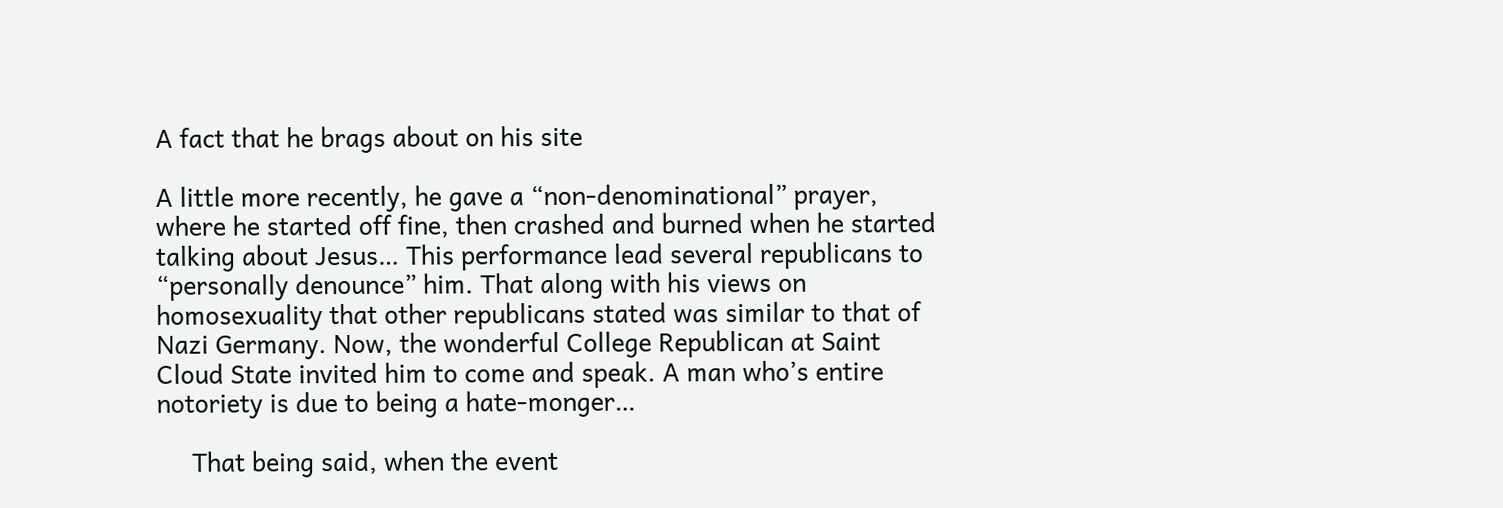A fact that he brags about on his site

A little more recently, he gave a “non-denominational” prayer, where he started off fine, then crashed and burned when he started talking about Jesus… This performance lead several republicans to “personally denounce” him. That along with his views on homosexuality that other republicans stated was similar to that of Nazi Germany. Now, the wonderful College Republican at Saint Cloud State invited him to come and speak. A man who’s entire notoriety is due to being a hate-monger…

     That being said, when the event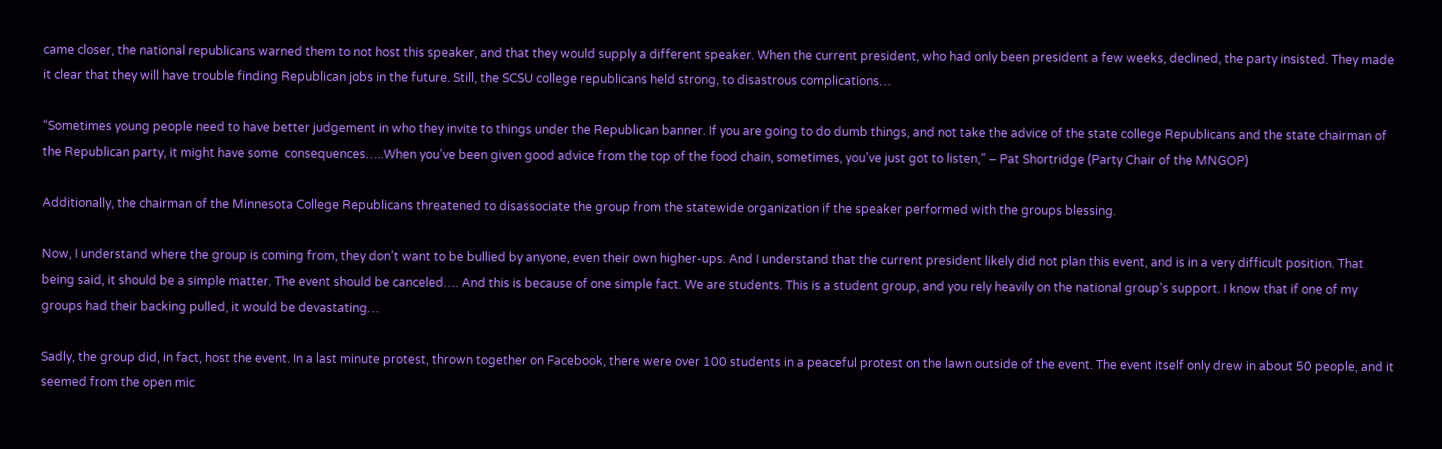came closer, the national republicans warned them to not host this speaker, and that they would supply a different speaker. When the current president, who had only been president a few weeks, declined, the party insisted. They made it clear that they will have trouble finding Republican jobs in the future. Still, the SCSU college republicans held strong, to disastrous complications…

“Sometimes young people need to have better judgement in who they invite to things under the Republican banner. If you are going to do dumb things, and not take the advice of the state college Republicans and the state chairman of the Republican party, it might have some  consequences…..When you’ve been given good advice from the top of the food chain, sometimes, you’ve just got to listen,” – Pat Shortridge (Party Chair of the MNGOP)

Additionally, the chairman of the Minnesota College Republicans threatened to disassociate the group from the statewide organization if the speaker performed with the groups blessing.

Now, I understand where the group is coming from, they don’t want to be bullied by anyone, even their own higher-ups. And I understand that the current president likely did not plan this event, and is in a very difficult position. That being said, it should be a simple matter. The event should be canceled…. And this is because of one simple fact. We are students. This is a student group, and you rely heavily on the national group’s support. I know that if one of my groups had their backing pulled, it would be devastating…

Sadly, the group did, in fact, host the event. In a last minute protest, thrown together on Facebook, there were over 100 students in a peaceful protest on the lawn outside of the event. The event itself only drew in about 50 people, and it seemed from the open mic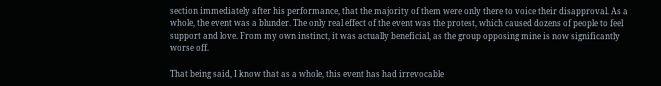section immediately after his performance, that the majority of them were only there to voice their disapproval. As a whole, the event was a blunder. The only real effect of the event was the protest, which caused dozens of people to feel support and love. From my own instinct, it was actually beneficial, as the group opposing mine is now significantly worse off.

That being said, I know that as a whole, this event has had irrevocable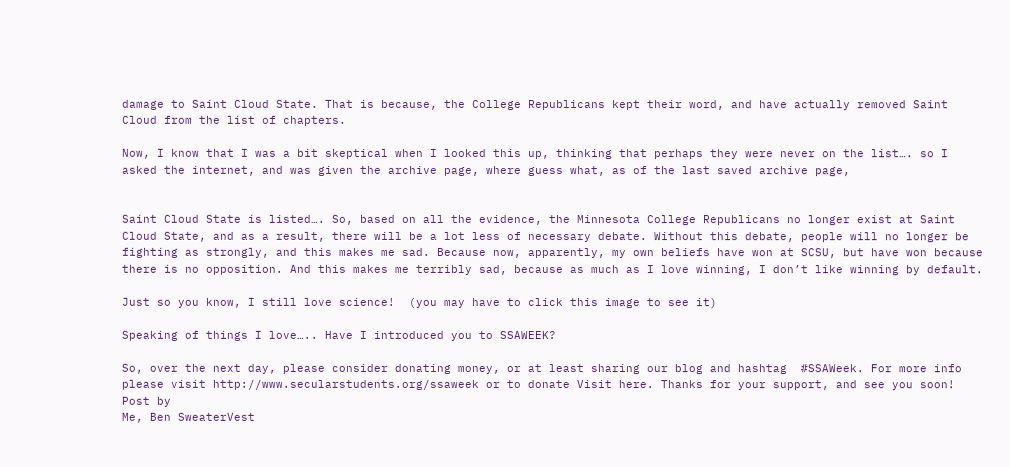damage to Saint Cloud State. That is because, the College Republicans kept their word, and have actually removed Saint Cloud from the list of chapters.

Now, I know that I was a bit skeptical when I looked this up, thinking that perhaps they were never on the list…. so I asked the internet, and was given the archive page, where guess what, as of the last saved archive page,


Saint Cloud State is listed…. So, based on all the evidence, the Minnesota College Republicans no longer exist at Saint Cloud State, and as a result, there will be a lot less of necessary debate. Without this debate, people will no longer be fighting as strongly, and this makes me sad. Because now, apparently, my own beliefs have won at SCSU, but have won because there is no opposition. And this makes me terribly sad, because as much as I love winning, I don’t like winning by default.

Just so you know, I still love science!  (you may have to click this image to see it)

Speaking of things I love….. Have I introduced you to SSAWEEK?

So, over the next day, please consider donating money, or at least sharing our blog and hashtag  #SSAWeek. For more info please visit http://www.secularstudents.org/ssaweek or to donate Visit here. Thanks for your support, and see you soon!
Post by
Me, Ben SweaterVest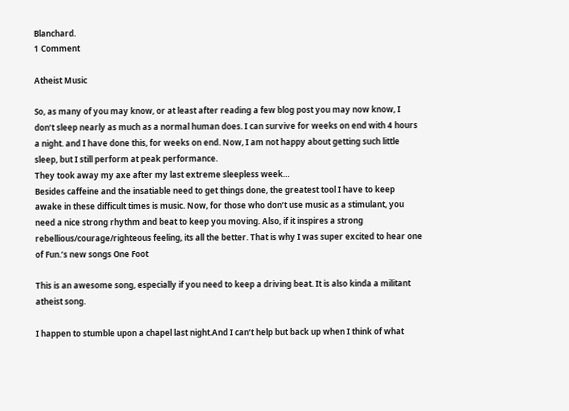Blanchard.
1 Comment

Atheist Music

So, as many of you may know, or at least after reading a few blog post you may now know, I don’t sleep nearly as much as a normal human does. I can survive for weeks on end with 4 hours a night. and I have done this, for weeks on end. Now, I am not happy about getting such little sleep, but I still perform at peak performance.
They took away my axe after my last extreme sleepless week…
Besides caffeine and the insatiable need to get things done, the greatest tool I have to keep awake in these difficult times is music. Now, for those who don’t use music as a stimulant, you need a nice strong rhythm and beat to keep you moving. Also, if it inspires a strong rebellious/courage/righteous feeling, its all the better. That is why I was super excited to hear one of Fun.’s new songs One Foot

This is an awesome song, especially if you need to keep a driving beat. It is also kinda a militant atheist song.

I happen to stumble upon a chapel last night.And I can’t help but back up when I think of what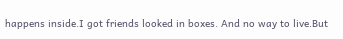happens inside.I got friends looked in boxes. And no way to live.But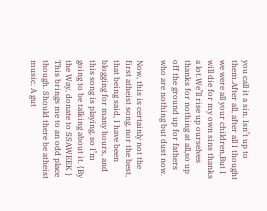you call it a sin. Isn’t up to them.After all, after all I thought we were all your children,But I will die for my own sins thanks a lot.We’ll rise up ourselves thanks for nothing at all,so up off the ground up for fathers who are nothing but dust now.

Now, this is certainly not the first atheist song, nor the best, that being said, I have been blogging for many hours, and this song is playing, so I’m going to be talking about it. {By the Way, donate to SSAWEEK }
This brings me to an odd place though. Should there be atheist music. A gut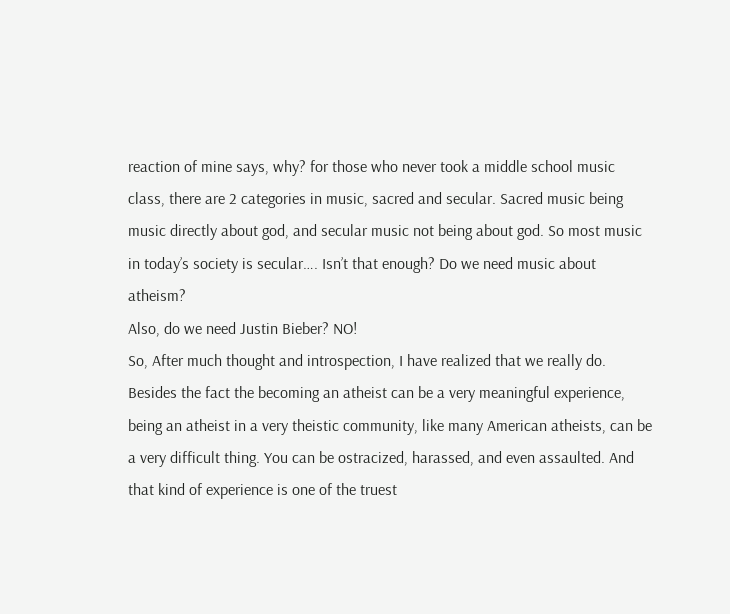reaction of mine says, why? for those who never took a middle school music class, there are 2 categories in music, sacred and secular. Sacred music being music directly about god, and secular music not being about god. So most music in today’s society is secular…. Isn’t that enough? Do we need music about atheism?
Also, do we need Justin Bieber? NO!
So, After much thought and introspection, I have realized that we really do. Besides the fact the becoming an atheist can be a very meaningful experience,  being an atheist in a very theistic community, like many American atheists, can be a very difficult thing. You can be ostracized, harassed, and even assaulted. And that kind of experience is one of the truest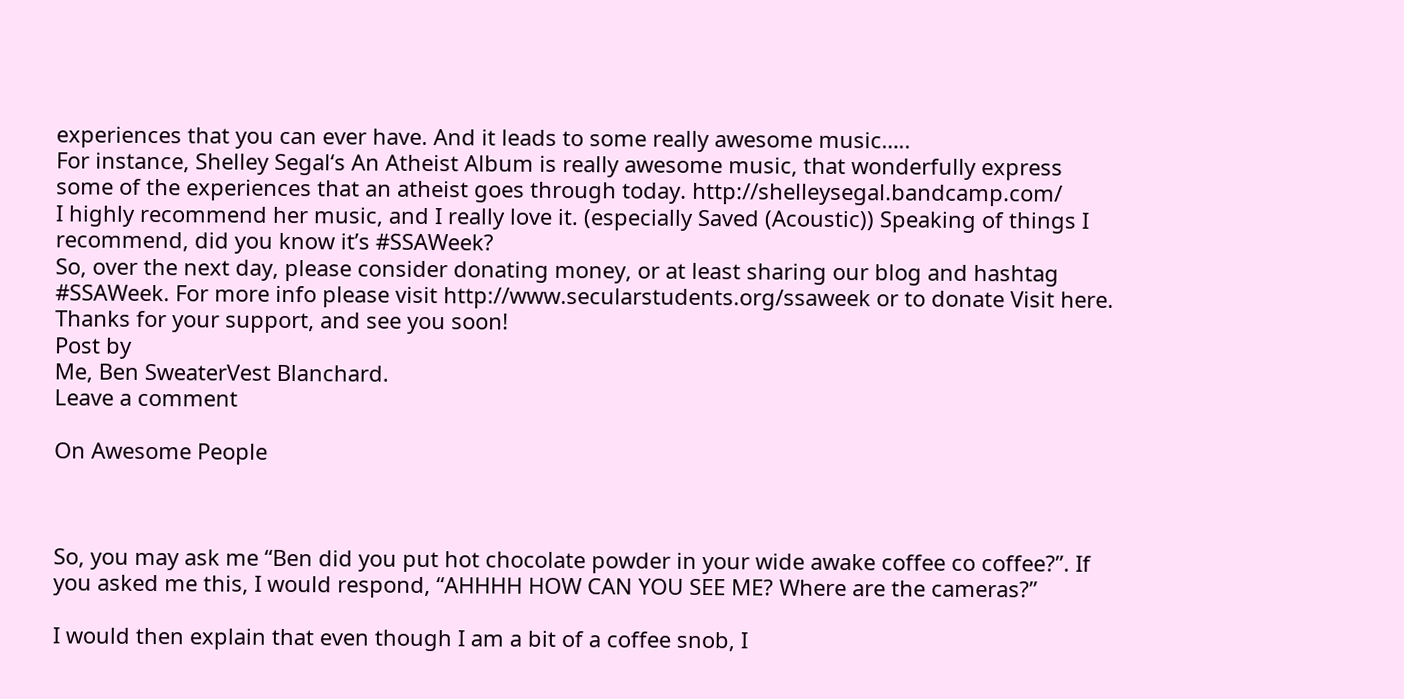experiences that you can ever have. And it leads to some really awesome music…..
For instance, Shelley Segal‘s An Atheist Album is really awesome music, that wonderfully express some of the experiences that an atheist goes through today. http://shelleysegal.bandcamp.com/
I highly recommend her music, and I really love it. (especially Saved (Acoustic)) Speaking of things I recommend, did you know it’s #SSAWeek?
So, over the next day, please consider donating money, or at least sharing our blog and hashtag  #SSAWeek. For more info please visit http://www.secularstudents.org/ssaweek or to donate Visit here. Thanks for your support, and see you soon!
Post by
Me, Ben SweaterVest Blanchard.
Leave a comment

On Awesome People



So, you may ask me “Ben did you put hot chocolate powder in your wide awake coffee co coffee?”. If you asked me this, I would respond, “AHHHH HOW CAN YOU SEE ME? Where are the cameras?”

I would then explain that even though I am a bit of a coffee snob, I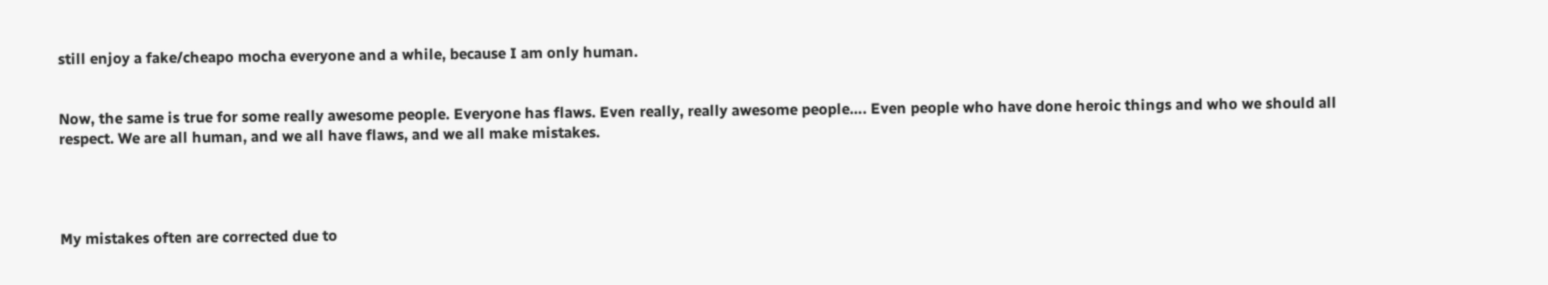still enjoy a fake/cheapo mocha everyone and a while, because I am only human.


Now, the same is true for some really awesome people. Everyone has flaws. Even really, really awesome people…. Even people who have done heroic things and who we should all respect. We are all human, and we all have flaws, and we all make mistakes.




My mistakes often are corrected due to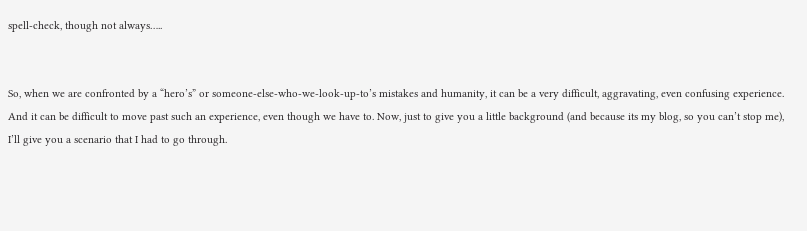spell-check, though not always…..


So, when we are confronted by a “hero’s” or someone-else-who-we-look-up-to’s mistakes and humanity, it can be a very difficult, aggravating, even confusing experience. And it can be difficult to move past such an experience, even though we have to. Now, just to give you a little background (and because its my blog, so you can’t stop me), I’ll give you a scenario that I had to go through.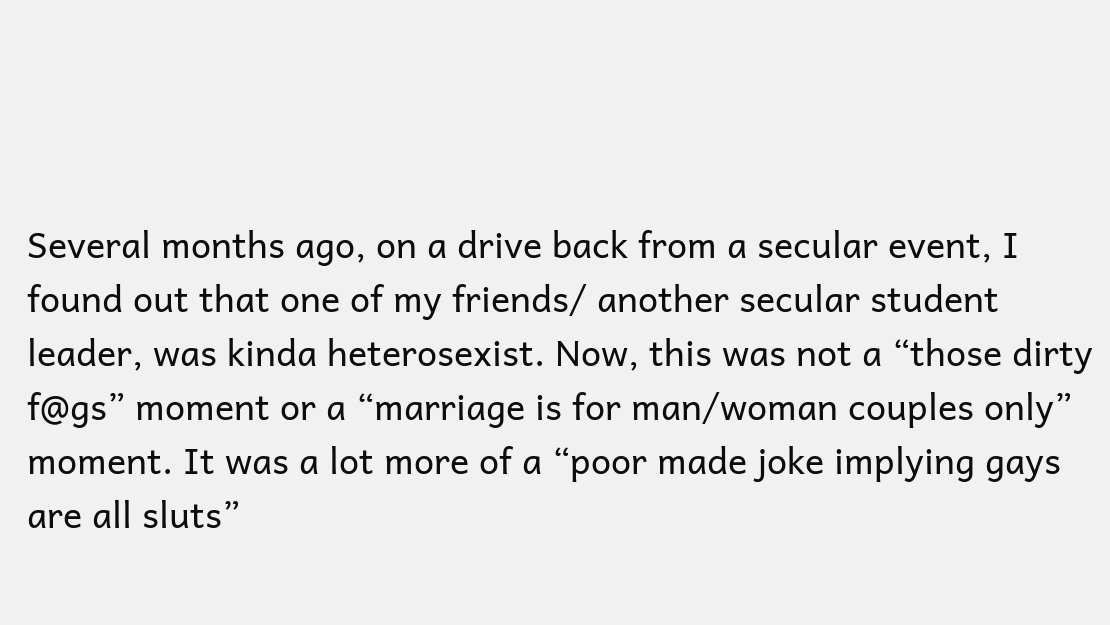Several months ago, on a drive back from a secular event, I found out that one of my friends/ another secular student leader, was kinda heterosexist. Now, this was not a “those dirty f@gs” moment or a “marriage is for man/woman couples only” moment. It was a lot more of a “poor made joke implying gays are all sluts”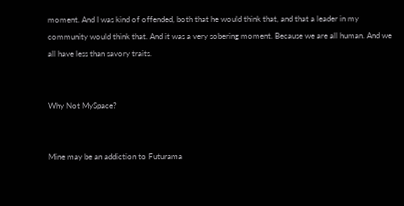moment. And I was kind of offended, both that he would think that, and that a leader in my community would think that. And it was a very sobering moment. Because we are all human. And we all have less than savory traits.


Why Not MySpace?


Mine may be an addiction to Futurama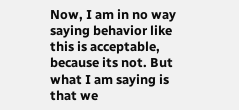Now, I am in no way saying behavior like this is acceptable, because its not. But what I am saying is that we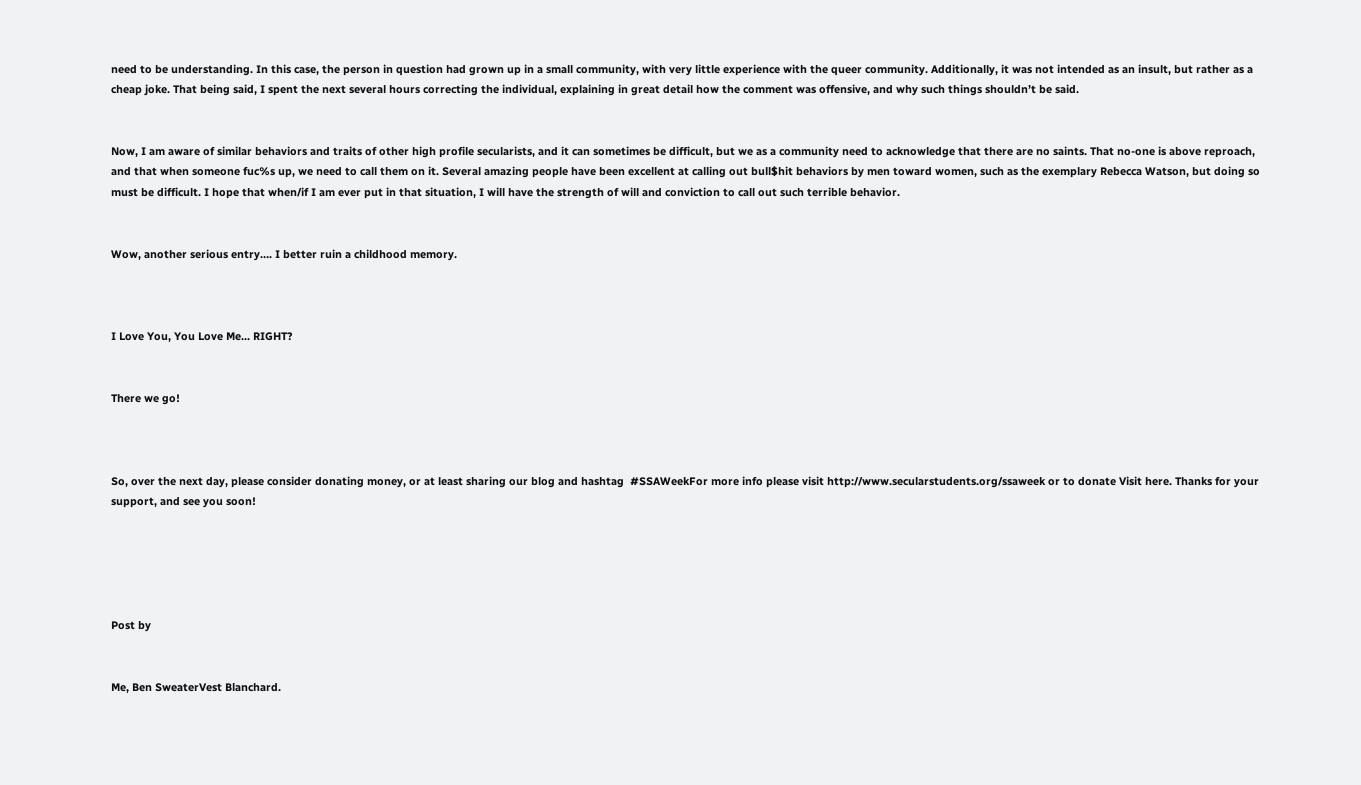need to be understanding. In this case, the person in question had grown up in a small community, with very little experience with the queer community. Additionally, it was not intended as an insult, but rather as a cheap joke. That being said, I spent the next several hours correcting the individual, explaining in great detail how the comment was offensive, and why such things shouldn’t be said.


Now, I am aware of similar behaviors and traits of other high profile secularists, and it can sometimes be difficult, but we as a community need to acknowledge that there are no saints. That no-one is above reproach, and that when someone fuc%s up, we need to call them on it. Several amazing people have been excellent at calling out bull$hit behaviors by men toward women, such as the exemplary Rebecca Watson, but doing so must be difficult. I hope that when/if I am ever put in that situation, I will have the strength of will and conviction to call out such terrible behavior.


Wow, another serious entry…. I better ruin a childhood memory.



I Love You, You Love Me... RIGHT?


There we go!



So, over the next day, please consider donating money, or at least sharing our blog and hashtag  #SSAWeekFor more info please visit http://www.secularstudents.org/ssaweek or to donate Visit here. Thanks for your support, and see you soon!





Post by


Me, Ben SweaterVest Blanchard.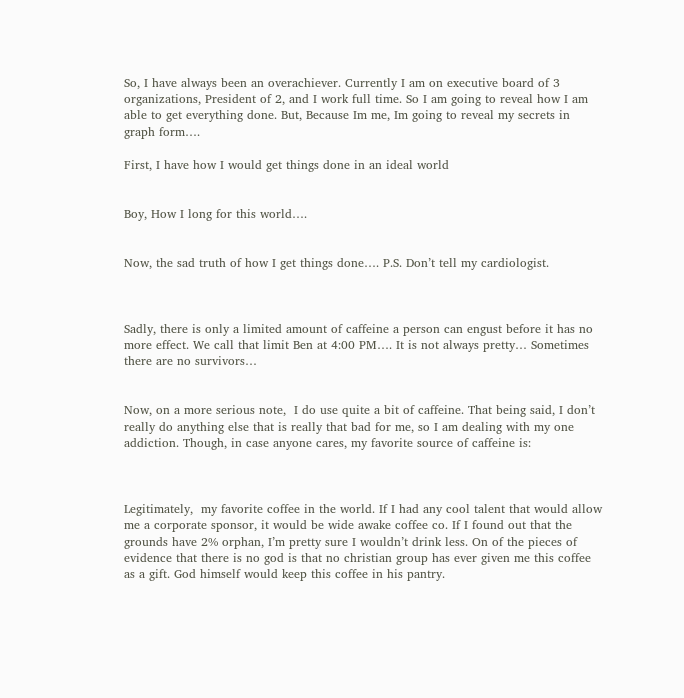So, I have always been an overachiever. Currently I am on executive board of 3 organizations, President of 2, and I work full time. So I am going to reveal how I am able to get everything done. But, Because Im me, Im going to reveal my secrets in graph form….

First, I have how I would get things done in an ideal world


Boy, How I long for this world….


Now, the sad truth of how I get things done…. P.S. Don’t tell my cardiologist.



Sadly, there is only a limited amount of caffeine a person can engust before it has no more effect. We call that limit Ben at 4:00 PM…. It is not always pretty… Sometimes there are no survivors…


Now, on a more serious note,  I do use quite a bit of caffeine. That being said, I don’t really do anything else that is really that bad for me, so I am dealing with my one addiction. Though, in case anyone cares, my favorite source of caffeine is:



Legitimately,  my favorite coffee in the world. If I had any cool talent that would allow me a corporate sponsor, it would be wide awake coffee co. If I found out that the grounds have 2% orphan, I’m pretty sure I wouldn’t drink less. On of the pieces of evidence that there is no god is that no christian group has ever given me this coffee as a gift. God himself would keep this coffee in his pantry.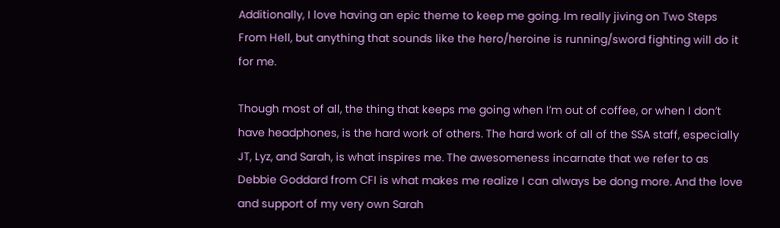Additionally, I love having an epic theme to keep me going. Im really jiving on Two Steps From Hell, but anything that sounds like the hero/heroine is running/sword fighting will do it for me.

Though most of all, the thing that keeps me going when I’m out of coffee, or when I don’t have headphones, is the hard work of others. The hard work of all of the SSA staff, especially JT, Lyz, and Sarah, is what inspires me. The awesomeness incarnate that we refer to as Debbie Goddard from CFI is what makes me realize I can always be dong more. And the love and support of my very own Sarah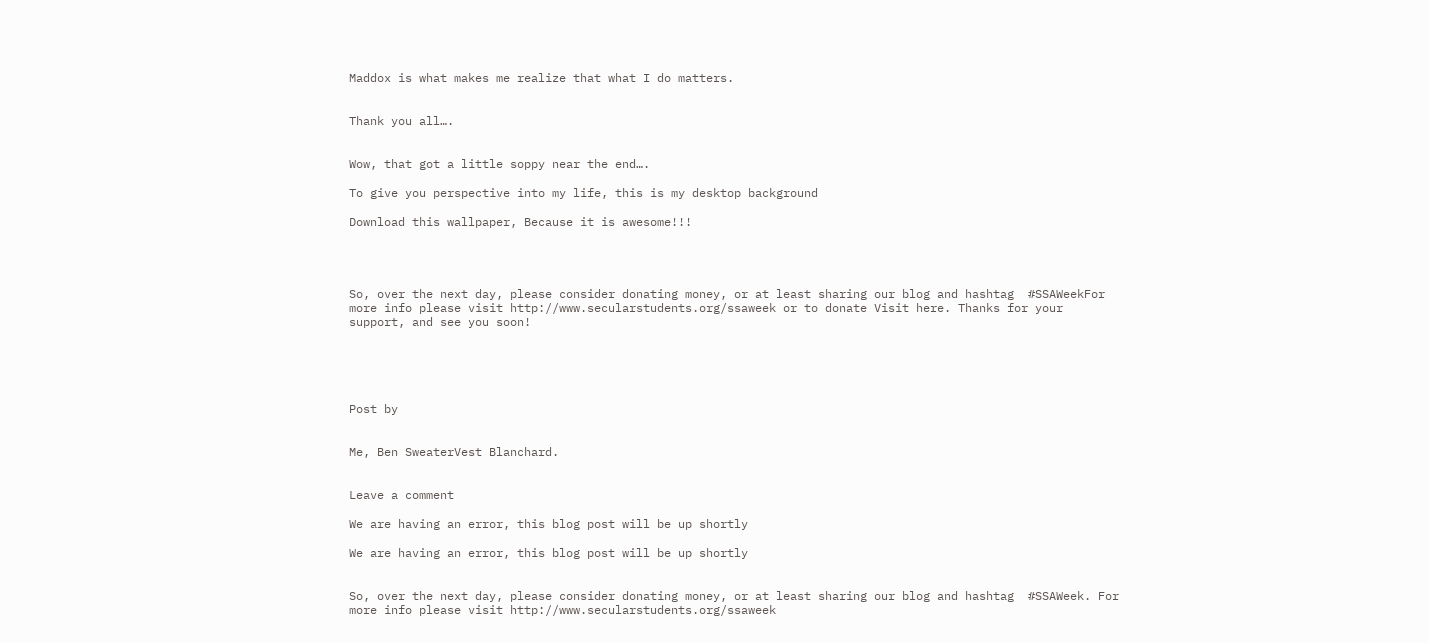Maddox is what makes me realize that what I do matters.


Thank you all….


Wow, that got a little soppy near the end….

To give you perspective into my life, this is my desktop background

Download this wallpaper, Because it is awesome!!!




So, over the next day, please consider donating money, or at least sharing our blog and hashtag  #SSAWeekFor more info please visit http://www.secularstudents.org/ssaweek or to donate Visit here. Thanks for your support, and see you soon!





Post by


Me, Ben SweaterVest Blanchard.


Leave a comment

We are having an error, this blog post will be up shortly

We are having an error, this blog post will be up shortly


So, over the next day, please consider donating money, or at least sharing our blog and hashtag  #SSAWeek. For more info please visit http://www.secularstudents.org/ssaweek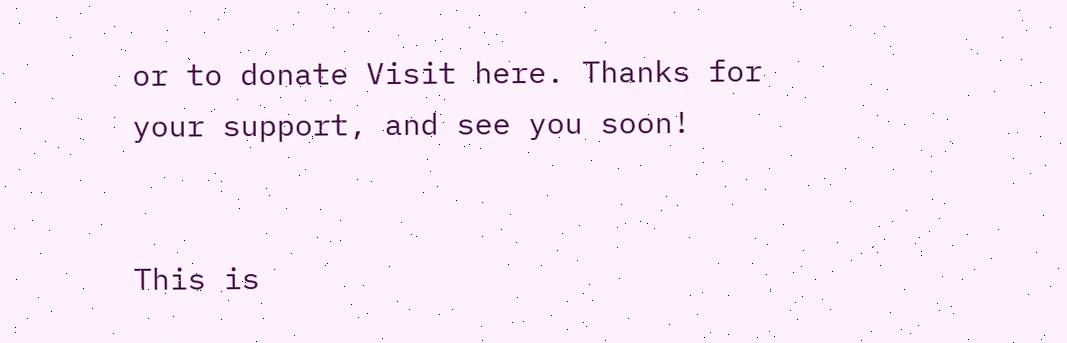or to donate Visit here. Thanks for your support, and see you soon!


This is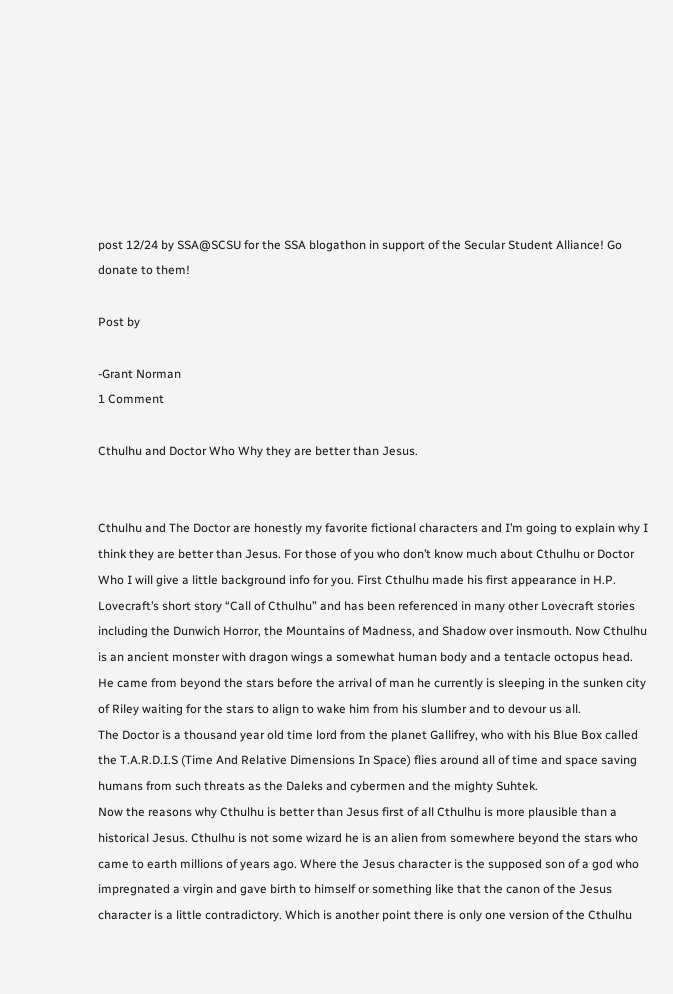post 12/24 by SSA@SCSU for the SSA blogathon in support of the Secular Student Alliance! Go donate to them!

Post by

-Grant Norman
1 Comment

Cthulhu and Doctor Who Why they are better than Jesus.


Cthulhu and The Doctor are honestly my favorite fictional characters and I’m going to explain why I think they are better than Jesus. For those of you who don’t know much about Cthulhu or Doctor Who I will give a little background info for you. First Cthulhu made his first appearance in H.P. Lovecraft’s short story “Call of Cthulhu” and has been referenced in many other Lovecraft stories including the Dunwich Horror, the Mountains of Madness, and Shadow over insmouth. Now Cthulhu is an ancient monster with dragon wings a somewhat human body and a tentacle octopus head. He came from beyond the stars before the arrival of man he currently is sleeping in the sunken city of Riley waiting for the stars to align to wake him from his slumber and to devour us all.
The Doctor is a thousand year old time lord from the planet Gallifrey, who with his Blue Box called the T.A.R.D.I.S (Time And Relative Dimensions In Space) flies around all of time and space saving humans from such threats as the Daleks and cybermen and the mighty Suhtek.
Now the reasons why Cthulhu is better than Jesus first of all Cthulhu is more plausible than a historical Jesus. Cthulhu is not some wizard he is an alien from somewhere beyond the stars who came to earth millions of years ago. Where the Jesus character is the supposed son of a god who impregnated a virgin and gave birth to himself or something like that the canon of the Jesus character is a little contradictory. Which is another point there is only one version of the Cthulhu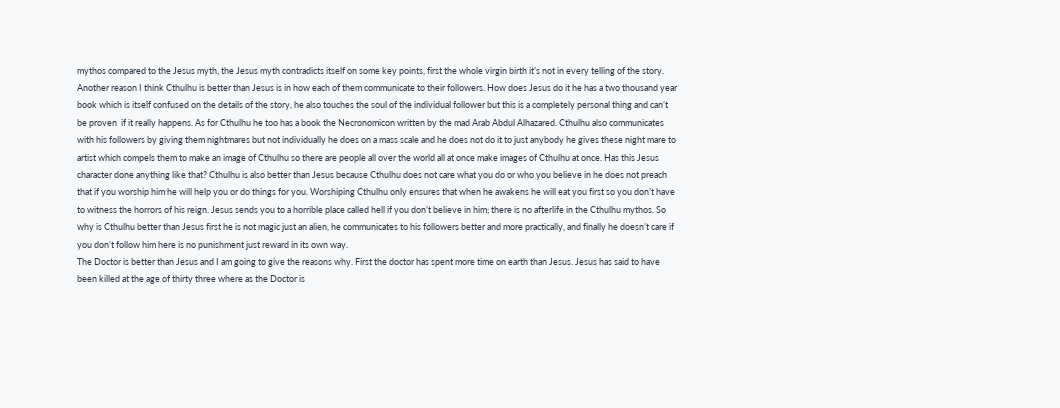mythos compared to the Jesus myth, the Jesus myth contradicts itself on some key points, first the whole virgin birth it’s not in every telling of the story. Another reason I think Cthulhu is better than Jesus is in how each of them communicate to their followers. How does Jesus do it he has a two thousand year book which is itself confused on the details of the story, he also touches the soul of the individual follower but this is a completely personal thing and can’t be proven  if it really happens. As for Cthulhu he too has a book the Necronomicon written by the mad Arab Abdul Alhazared. Cthulhu also communicates with his followers by giving them nightmares but not individually he does on a mass scale and he does not do it to just anybody he gives these night mare to artist which compels them to make an image of Cthulhu so there are people all over the world all at once make images of Cthulhu at once. Has this Jesus character done anything like that? Cthulhu is also better than Jesus because Cthulhu does not care what you do or who you believe in he does not preach that if you worship him he will help you or do things for you. Worshiping Cthulhu only ensures that when he awakens he will eat you first so you don’t have to witness the horrors of his reign. Jesus sends you to a horrible place called hell if you don’t believe in him; there is no afterlife in the Cthulhu mythos. So why is Cthulhu better than Jesus first he is not magic just an alien, he communicates to his followers better and more practically, and finally he doesn’t care if you don’t follow him here is no punishment just reward in its own way.
The Doctor is better than Jesus and I am going to give the reasons why. First the doctor has spent more time on earth than Jesus. Jesus has said to have been killed at the age of thirty three where as the Doctor is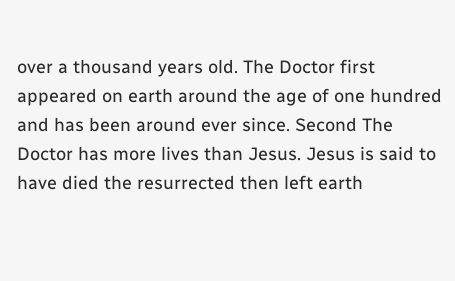over a thousand years old. The Doctor first appeared on earth around the age of one hundred and has been around ever since. Second The Doctor has more lives than Jesus. Jesus is said to have died the resurrected then left earth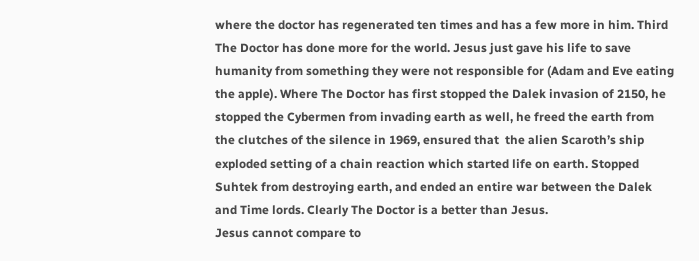where the doctor has regenerated ten times and has a few more in him. Third The Doctor has done more for the world. Jesus just gave his life to save humanity from something they were not responsible for (Adam and Eve eating the apple). Where The Doctor has first stopped the Dalek invasion of 2150, he stopped the Cybermen from invading earth as well, he freed the earth from the clutches of the silence in 1969, ensured that  the alien Scaroth’s ship exploded setting of a chain reaction which started life on earth. Stopped Suhtek from destroying earth, and ended an entire war between the Dalek and Time lords. Clearly The Doctor is a better than Jesus.
Jesus cannot compare to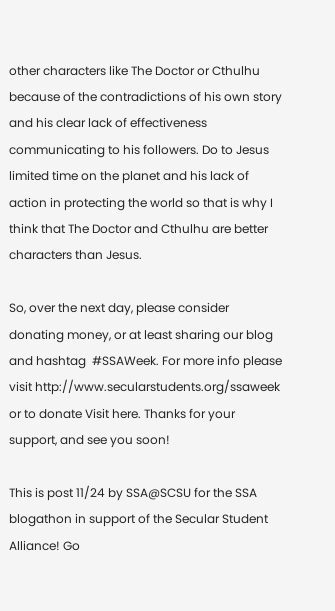other characters like The Doctor or Cthulhu because of the contradictions of his own story and his clear lack of effectiveness communicating to his followers. Do to Jesus limited time on the planet and his lack of action in protecting the world so that is why I think that The Doctor and Cthulhu are better characters than Jesus.

So, over the next day, please consider donating money, or at least sharing our blog and hashtag  #SSAWeek. For more info please visit http://www.secularstudents.org/ssaweek or to donate Visit here. Thanks for your support, and see you soon!

This is post 11/24 by SSA@SCSU for the SSA blogathon in support of the Secular Student Alliance! Go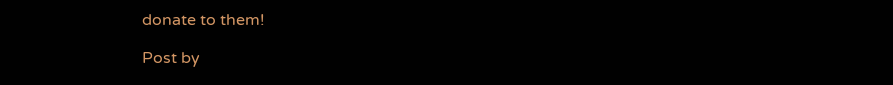donate to them!

Post by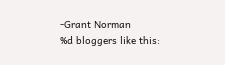-Grant Norman
%d bloggers like this: